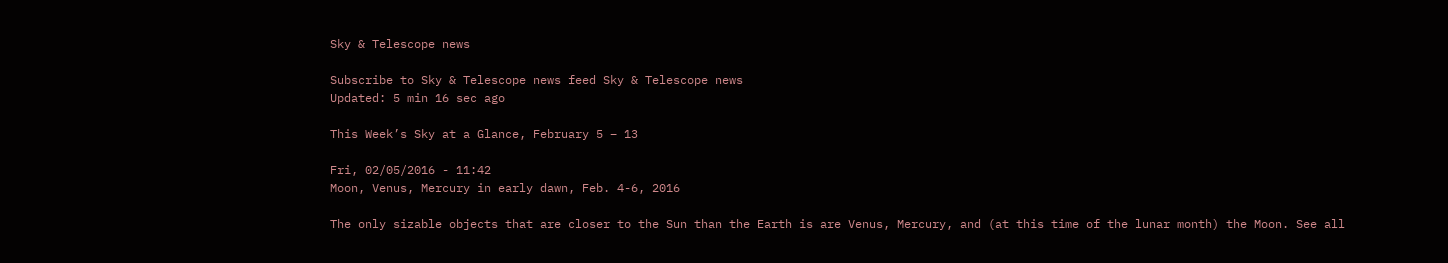Sky & Telescope news

Subscribe to Sky & Telescope news feed Sky & Telescope news
Updated: 5 min 16 sec ago

This Week’s Sky at a Glance, February 5 – 13

Fri, 02/05/2016 - 11:42
Moon, Venus, Mercury in early dawn, Feb. 4-6, 2016

The only sizable objects that are closer to the Sun than the Earth is are Venus, Mercury, and (at this time of the lunar month) the Moon. See all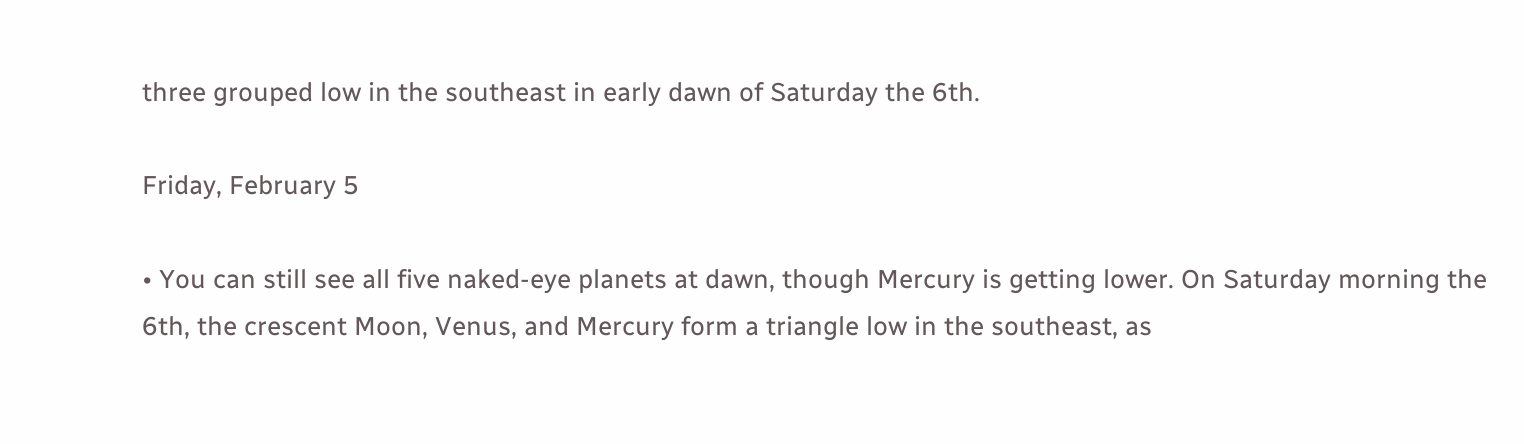three grouped low in the southeast in early dawn of Saturday the 6th.

Friday, February 5

• You can still see all five naked-eye planets at dawn, though Mercury is getting lower. On Saturday morning the 6th, the crescent Moon, Venus, and Mercury form a triangle low in the southeast, as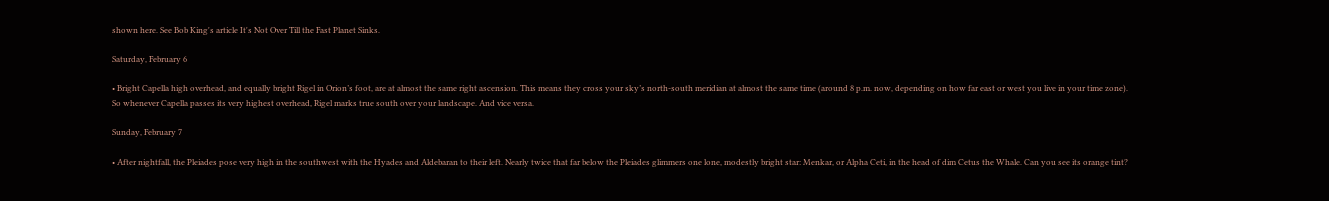shown here. See Bob King's article It's Not Over Till the Fast Planet Sinks.

Saturday, February 6

• Bright Capella high overhead, and equally bright Rigel in Orion’s foot, are at almost the same right ascension. This means they cross your sky’s north-south meridian at almost the same time (around 8 p.m. now, depending on how far east or west you live in your time zone). So whenever Capella passes its very highest overhead, Rigel marks true south over your landscape. And vice versa.

Sunday, February 7

• After nightfall, the Pleiades pose very high in the southwest with the Hyades and Aldebaran to their left. Nearly twice that far below the Pleiades glimmers one lone, modestly bright star: Menkar, or Alpha Ceti, in the head of dim Cetus the Whale. Can you see its orange tint?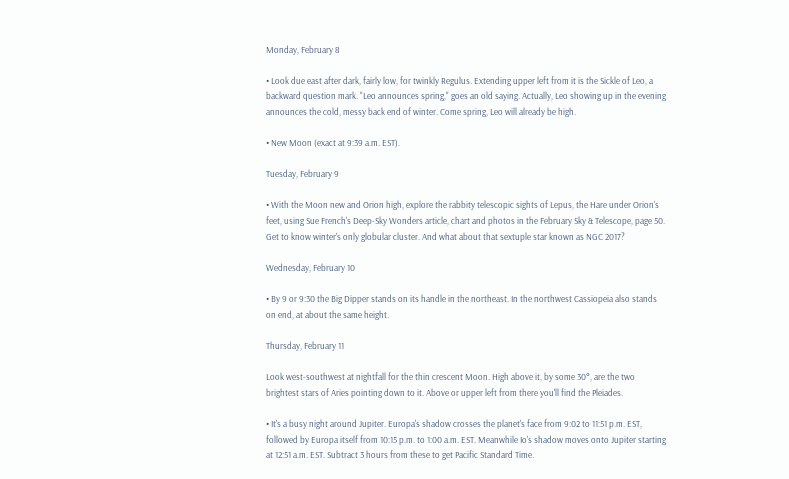Monday, February 8

• Look due east after dark, fairly low, for twinkly Regulus. Extending upper left from it is the Sickle of Leo, a backward question mark. "Leo announces spring," goes an old saying. Actually, Leo showing up in the evening announces the cold, messy back end of winter. Come spring, Leo will already be high.

• New Moon (exact at 9:39 a.m. EST).

Tuesday, February 9

• With the Moon new and Orion high, explore the rabbity telescopic sights of Lepus, the Hare under Orion's feet, using Sue French's Deep-Sky Wonders article, chart and photos in the February Sky & Telescope, page 50. Get to know winter's only globular cluster. And what about that sextuple star known as NGC 2017?

Wednesday, February 10

• By 9 or 9:30 the Big Dipper stands on its handle in the northeast. In the northwest Cassiopeia also stands on end, at about the same height.

Thursday, February 11

Look west-southwest at nightfall for the thin crescent Moon. High above it, by some 30°, are the two brightest stars of Aries pointing down to it. Above or upper left from there you'll find the Pleiades.

• It's a busy night around Jupiter. Europa's shadow crosses the planet's face from 9:02 to 11:51 p.m. EST, followed by Europa itself from 10:15 p.m. to 1:00 a.m. EST. Meanwhile Io's shadow moves onto Jupiter starting at 12:51 a.m. EST. Subtract 3 hours from these to get Pacific Standard Time.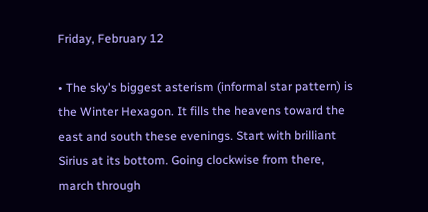Friday, February 12

• The sky's biggest asterism (informal star pattern) is the Winter Hexagon. It fills the heavens toward the east and south these evenings. Start with brilliant Sirius at its bottom. Going clockwise from there, march through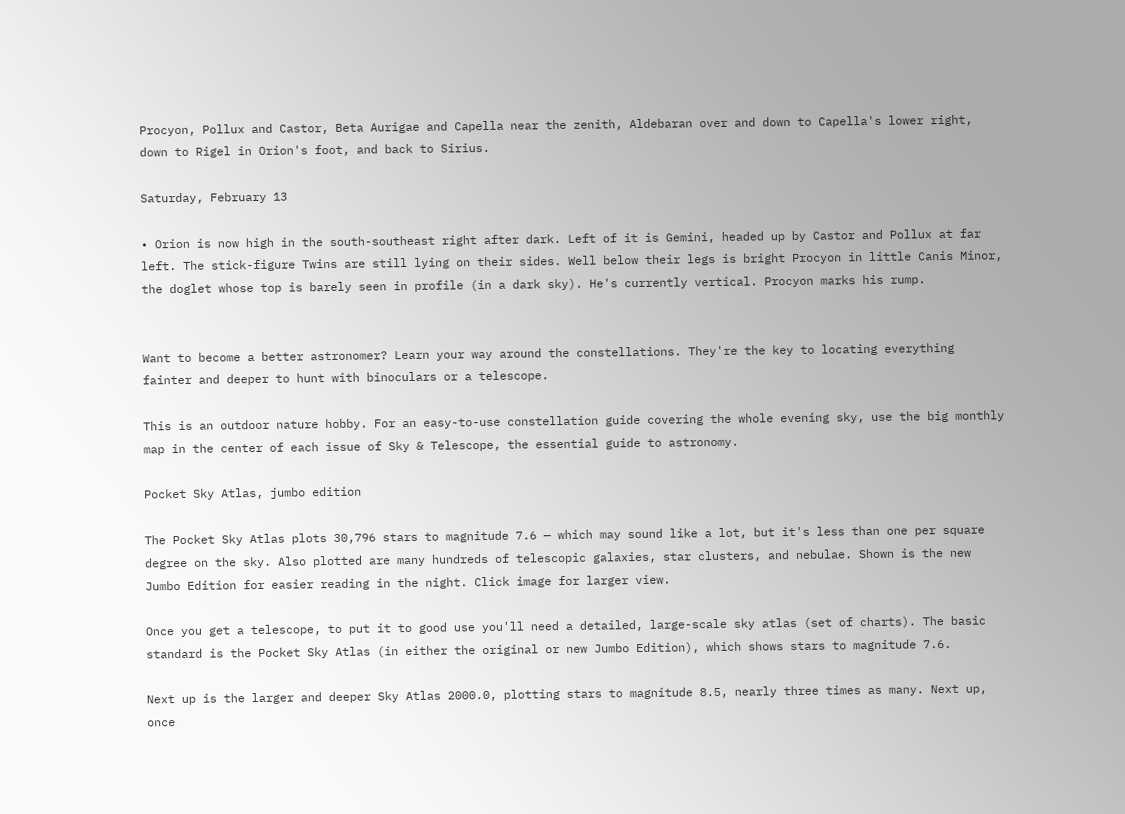Procyon, Pollux and Castor, Beta Aurigae and Capella near the zenith, Aldebaran over and down to Capella's lower right, down to Rigel in Orion's foot, and back to Sirius.

Saturday, February 13

• Orion is now high in the south-southeast right after dark. Left of it is Gemini, headed up by Castor and Pollux at far left. The stick-figure Twins are still lying on their sides. Well below their legs is bright Procyon in little Canis Minor, the doglet whose top is barely seen in profile (in a dark sky). He's currently vertical. Procyon marks his rump.


Want to become a better astronomer? Learn your way around the constellations. They're the key to locating everything fainter and deeper to hunt with binoculars or a telescope.

This is an outdoor nature hobby. For an easy-to-use constellation guide covering the whole evening sky, use the big monthly map in the center of each issue of Sky & Telescope, the essential guide to astronomy.

Pocket Sky Atlas, jumbo edition

The Pocket Sky Atlas plots 30,796 stars to magnitude 7.6 — which may sound like a lot, but it's less than one per square degree on the sky. Also plotted are many hundreds of telescopic galaxies, star clusters, and nebulae. Shown is the new Jumbo Edition for easier reading in the night. Click image for larger view.

Once you get a telescope, to put it to good use you'll need a detailed, large-scale sky atlas (set of charts). The basic standard is the Pocket Sky Atlas (in either the original or new Jumbo Edition), which shows stars to magnitude 7.6.

Next up is the larger and deeper Sky Atlas 2000.0, plotting stars to magnitude 8.5, nearly three times as many. Next up, once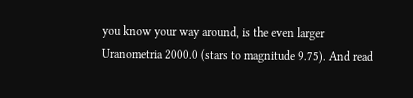you know your way around, is the even larger Uranometria 2000.0 (stars to magnitude 9.75). And read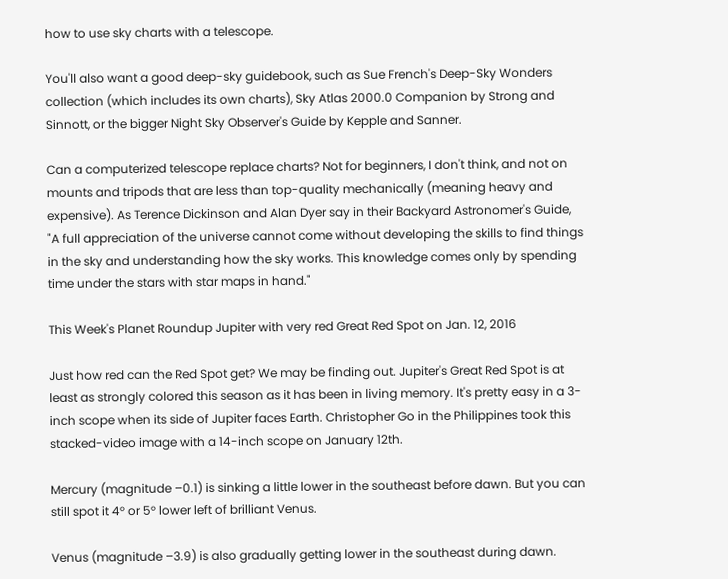how to use sky charts with a telescope.

You'll also want a good deep-sky guidebook, such as Sue French's Deep-Sky Wonders collection (which includes its own charts), Sky Atlas 2000.0 Companion by Strong and Sinnott, or the bigger Night Sky Observer's Guide by Kepple and Sanner.

Can a computerized telescope replace charts? Not for beginners, I don't think, and not on mounts and tripods that are less than top-quality mechanically (meaning heavy and expensive). As Terence Dickinson and Alan Dyer say in their Backyard Astronomer's Guide, "A full appreciation of the universe cannot come without developing the skills to find things in the sky and understanding how the sky works. This knowledge comes only by spending time under the stars with star maps in hand."

This Week's Planet Roundup Jupiter with very red Great Red Spot on Jan. 12, 2016

Just how red can the Red Spot get? We may be finding out. Jupiter's Great Red Spot is at least as strongly colored this season as it has been in living memory. It's pretty easy in a 3-inch scope when its side of Jupiter faces Earth. Christopher Go in the Philippines took this stacked-video image with a 14-inch scope on January 12th.

Mercury (magnitude –0.1) is sinking a little lower in the southeast before dawn. But you can still spot it 4° or 5° lower left of brilliant Venus.

Venus (magnitude –3.9) is also gradually getting lower in the southeast during dawn.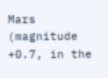Mars (magnitude +0.7, in the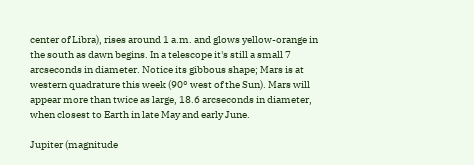center of Libra), rises around 1 a.m. and glows yellow-orange in the south as dawn begins. In a telescope it's still a small 7 arcseconds in diameter. Notice its gibbous shape; Mars is at western quadrature this week (90° west of the Sun). Mars will appear more than twice as large, 18.6 arcseconds in diameter, when closest to Earth in late May and early June.

Jupiter (magnitude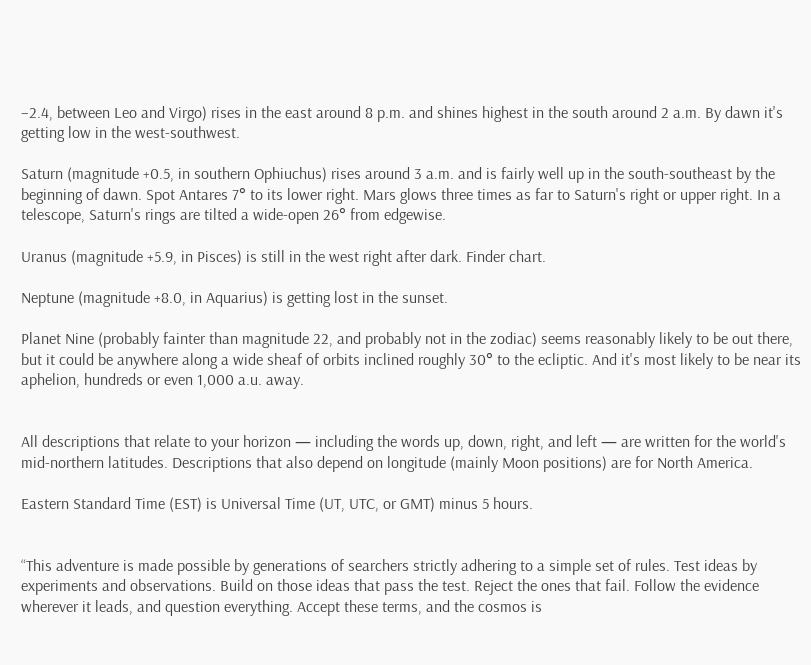–2.4, between Leo and Virgo) rises in the east around 8 p.m. and shines highest in the south around 2 a.m. By dawn it's getting low in the west-southwest.

Saturn (magnitude +0.5, in southern Ophiuchus) rises around 3 a.m. and is fairly well up in the south-southeast by the beginning of dawn. Spot Antares 7° to its lower right. Mars glows three times as far to Saturn's right or upper right. In a telescope, Saturn's rings are tilted a wide-open 26° from edgewise.

Uranus (magnitude +5.9, in Pisces) is still in the west right after dark. Finder chart.

Neptune (magnitude +8.0, in Aquarius) is getting lost in the sunset.

Planet Nine (probably fainter than magnitude 22, and probably not in the zodiac) seems reasonably likely to be out there, but it could be anywhere along a wide sheaf of orbits inclined roughly 30° to the ecliptic. And it's most likely to be near its aphelion, hundreds or even 1,000 a.u. away.


All descriptions that relate to your horizon — including the words up, down, right, and left — are written for the world's mid-northern latitudes. Descriptions that also depend on longitude (mainly Moon positions) are for North America.

Eastern Standard Time (EST) is Universal Time (UT, UTC, or GMT) minus 5 hours.


“This adventure is made possible by generations of searchers strictly adhering to a simple set of rules. Test ideas by experiments and observations. Build on those ideas that pass the test. Reject the ones that fail. Follow the evidence wherever it leads, and question everything. Accept these terms, and the cosmos is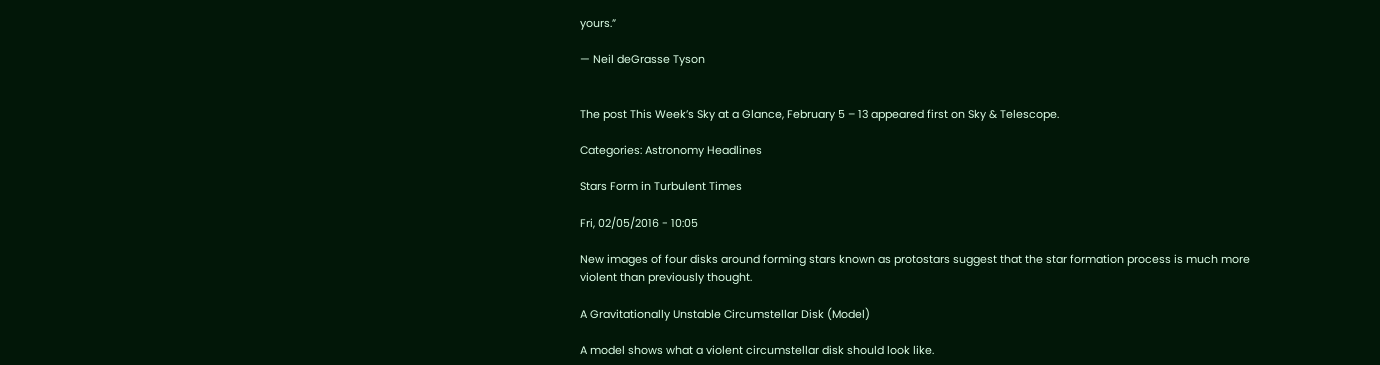yours.”

— Neil deGrasse Tyson


The post This Week’s Sky at a Glance, February 5 – 13 appeared first on Sky & Telescope.

Categories: Astronomy Headlines

Stars Form in Turbulent Times

Fri, 02/05/2016 - 10:05

New images of four disks around forming stars known as protostars suggest that the star formation process is much more violent than previously thought.

A Gravitationally Unstable Circumstellar Disk (Model)

A model shows what a violent circumstellar disk should look like.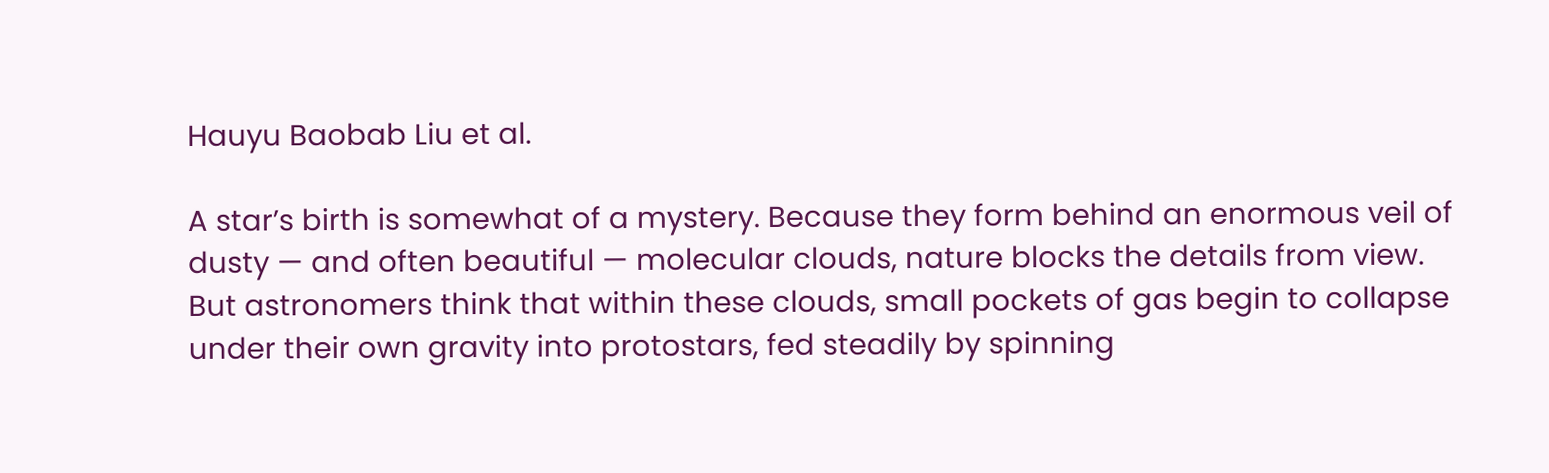Hauyu Baobab Liu et al.

A star’s birth is somewhat of a mystery. Because they form behind an enormous veil of dusty — and often beautiful — molecular clouds, nature blocks the details from view. But astronomers think that within these clouds, small pockets of gas begin to collapse under their own gravity into protostars, fed steadily by spinning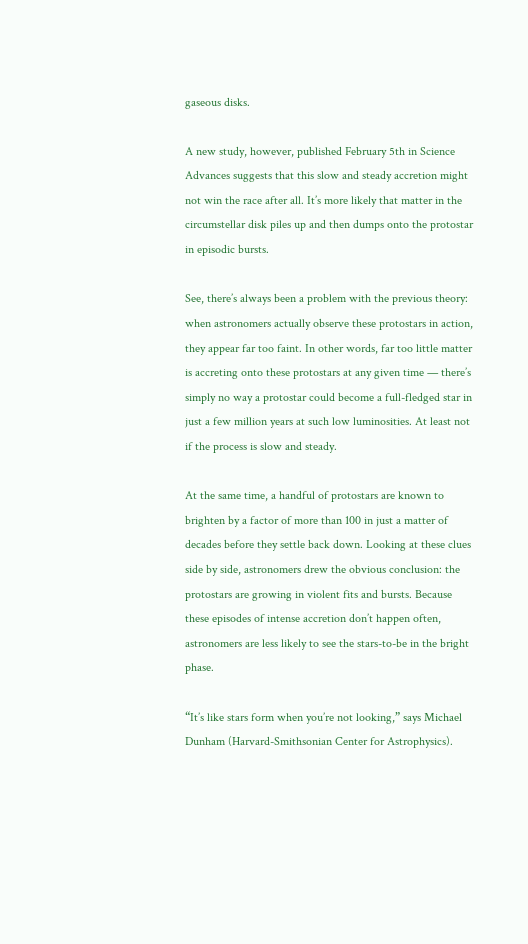gaseous disks.

A new study, however, published February 5th in Science Advances suggests that this slow and steady accretion might not win the race after all. It’s more likely that matter in the circumstellar disk piles up and then dumps onto the protostar in episodic bursts.

See, there’s always been a problem with the previous theory: when astronomers actually observe these protostars in action, they appear far too faint. In other words, far too little matter is accreting onto these protostars at any given time — there’s simply no way a protostar could become a full-fledged star in just a few million years at such low luminosities. At least not if the process is slow and steady.

At the same time, a handful of protostars are known to brighten by a factor of more than 100 in just a matter of decades before they settle back down. Looking at these clues side by side, astronomers drew the obvious conclusion: the protostars are growing in violent fits and bursts. Because these episodes of intense accretion don’t happen often, astronomers are less likely to see the stars-to-be in the bright phase.

“It’s like stars form when you’re not looking,” says Michael Dunham (Harvard-Smithsonian Center for Astrophysics).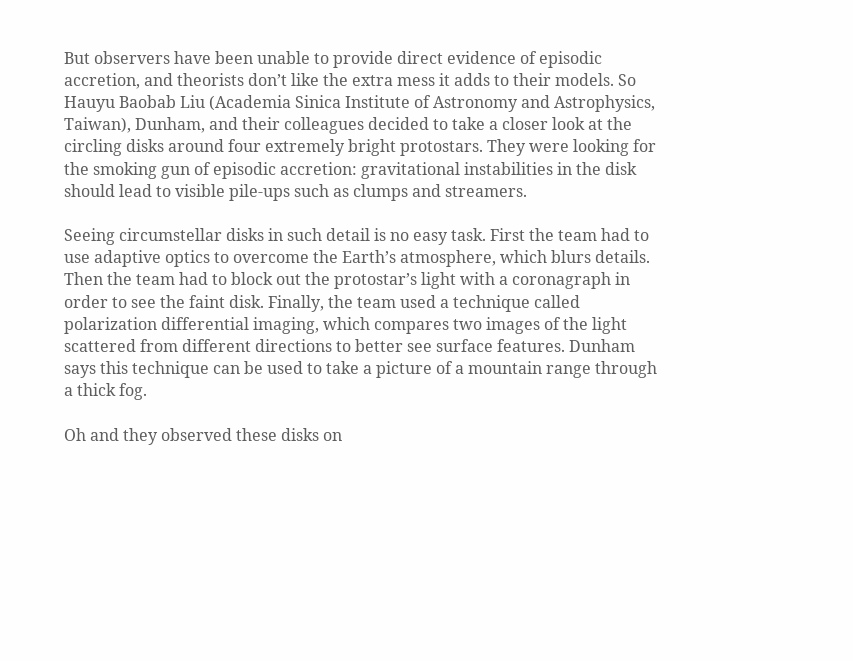But observers have been unable to provide direct evidence of episodic accretion, and theorists don’t like the extra mess it adds to their models. So Hauyu Baobab Liu (Academia Sinica Institute of Astronomy and Astrophysics, Taiwan), Dunham, and their colleagues decided to take a closer look at the circling disks around four extremely bright protostars. They were looking for the smoking gun of episodic accretion: gravitational instabilities in the disk should lead to visible pile-ups such as clumps and streamers.

Seeing circumstellar disks in such detail is no easy task. First the team had to use adaptive optics to overcome the Earth’s atmosphere, which blurs details. Then the team had to block out the protostar’s light with a coronagraph in order to see the faint disk. Finally, the team used a technique called polarization differential imaging, which compares two images of the light scattered from different directions to better see surface features. Dunham says this technique can be used to take a picture of a mountain range through a thick fog.

Oh and they observed these disks on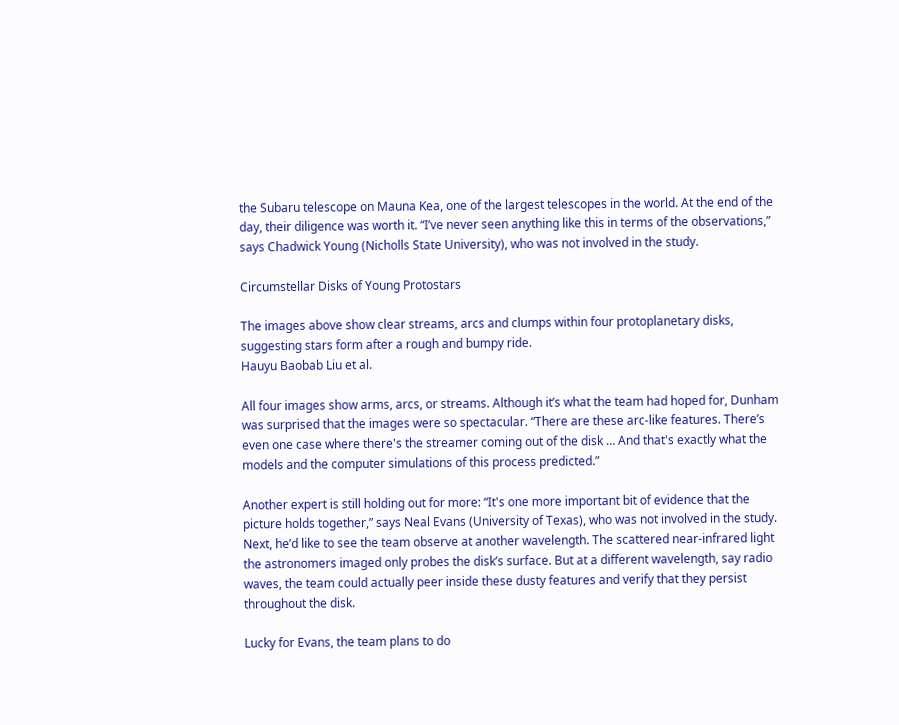the Subaru telescope on Mauna Kea, one of the largest telescopes in the world. At the end of the day, their diligence was worth it. “I’ve never seen anything like this in terms of the observations,” says Chadwick Young (Nicholls State University), who was not involved in the study.

Circumstellar Disks of Young Protostars

The images above show clear streams, arcs and clumps within four protoplanetary disks, suggesting stars form after a rough and bumpy ride.
Hauyu Baobab Liu et al.

All four images show arms, arcs, or streams. Although it’s what the team had hoped for, Dunham was surprised that the images were so spectacular. “There are these arc-like features. There’s even one case where there's the streamer coming out of the disk … And that's exactly what the models and the computer simulations of this process predicted.”

Another expert is still holding out for more: “It's one more important bit of evidence that the picture holds together,” says Neal Evans (University of Texas), who was not involved in the study. Next, he’d like to see the team observe at another wavelength. The scattered near-infrared light the astronomers imaged only probes the disk’s surface. But at a different wavelength, say radio waves, the team could actually peer inside these dusty features and verify that they persist throughout the disk.

Lucky for Evans, the team plans to do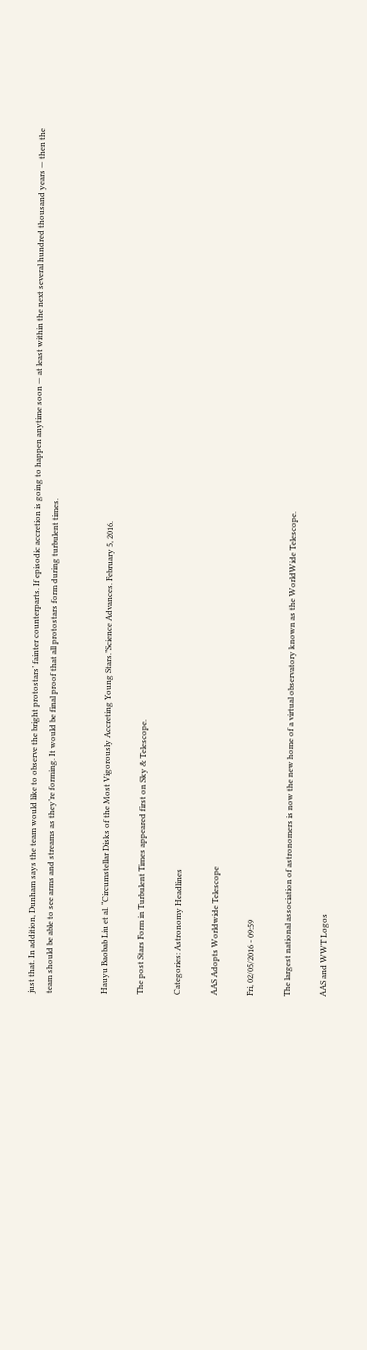just that. In addition, Dunham says the team would like to observe the bright protostars’ fainter counterparts. If episodic accretion is going to happen anytime soon — at least within the next several hundred thousand years — then the team should be able to see arms and streams as they’re forming. It would be final proof that all protostars form during turbulent times.


Hauyu Baobab Liu et al. “Circumstellar Disks of the Most Vigorously Accreting Young Stars.”Science Advances. February 5, 2016.

The post Stars Form in Turbulent Times appeared first on Sky & Telescope.

Categories: Astronomy Headlines

AAS Adopts Worldwide Telescope

Fri, 02/05/2016 - 09:59

The largest national association of astronomers is now the new home of a virtual observatory known as the WorldWide Telescope.

AAS and WWT Logos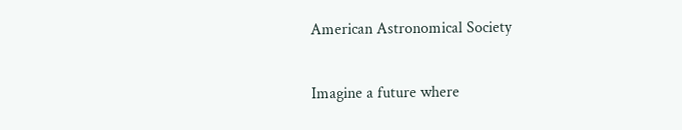American Astronomical Society

Imagine a future where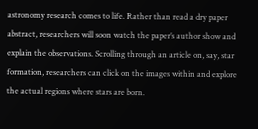astronomy research comes to life. Rather than read a dry paper abstract, researchers will soon watch the paper’s author show and explain the observations. Scrolling through an article on, say, star formation, researchers can click on the images within and explore the actual regions where stars are born.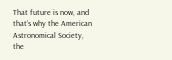That future is now, and that’s why the American Astronomical Society, the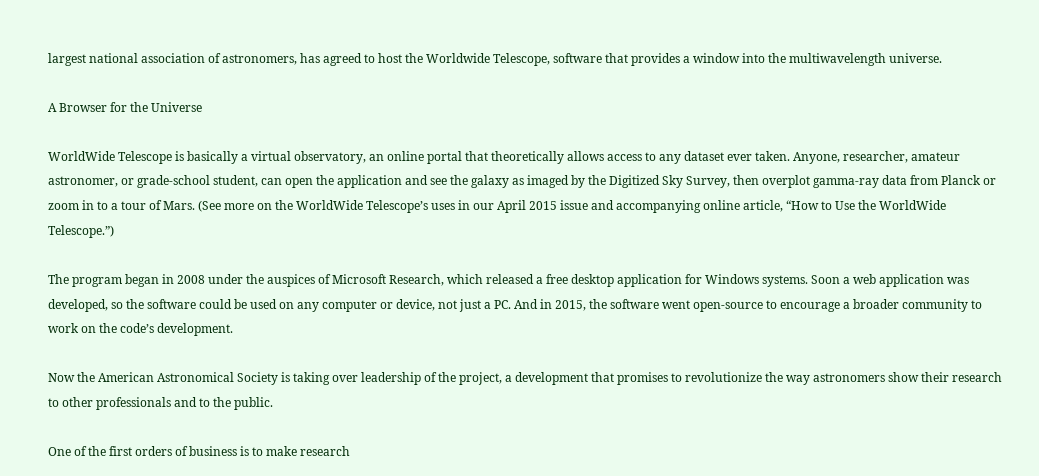largest national association of astronomers, has agreed to host the Worldwide Telescope, software that provides a window into the multiwavelength universe.

A Browser for the Universe

WorldWide Telescope is basically a virtual observatory, an online portal that theoretically allows access to any dataset ever taken. Anyone, researcher, amateur astronomer, or grade-school student, can open the application and see the galaxy as imaged by the Digitized Sky Survey, then overplot gamma-ray data from Planck or zoom in to a tour of Mars. (See more on the WorldWide Telescope’s uses in our April 2015 issue and accompanying online article, “How to Use the WorldWide Telescope.”)

The program began in 2008 under the auspices of Microsoft Research, which released a free desktop application for Windows systems. Soon a web application was developed, so the software could be used on any computer or device, not just a PC. And in 2015, the software went open-source to encourage a broader community to work on the code’s development.

Now the American Astronomical Society is taking over leadership of the project, a development that promises to revolutionize the way astronomers show their research to other professionals and to the public.

One of the first orders of business is to make research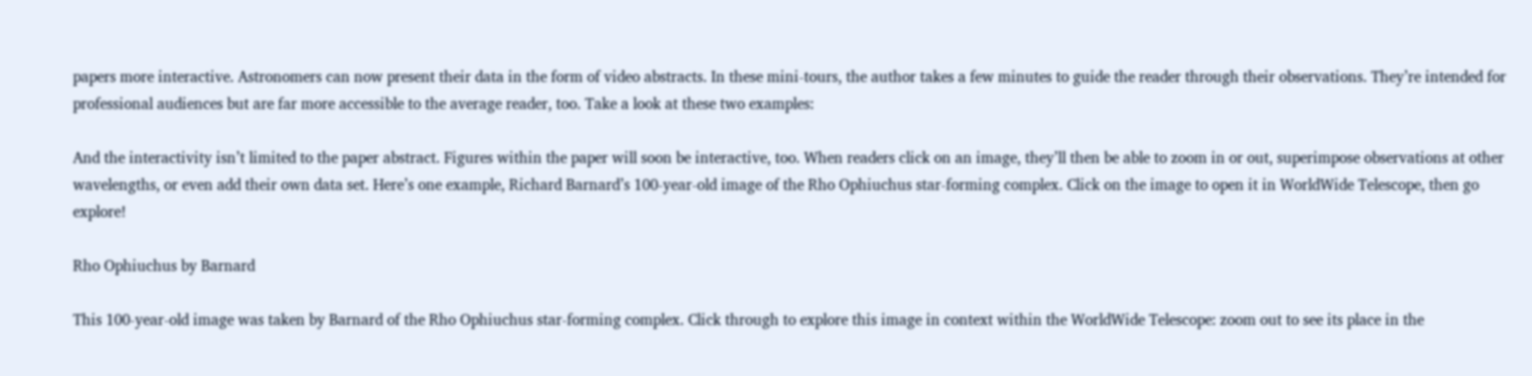papers more interactive. Astronomers can now present their data in the form of video abstracts. In these mini-tours, the author takes a few minutes to guide the reader through their observations. They’re intended for professional audiences but are far more accessible to the average reader, too. Take a look at these two examples:

And the interactivity isn’t limited to the paper abstract. Figures within the paper will soon be interactive, too. When readers click on an image, they’ll then be able to zoom in or out, superimpose observations at other wavelengths, or even add their own data set. Here’s one example, Richard Barnard’s 100-year-old image of the Rho Ophiuchus star-forming complex. Click on the image to open it in WorldWide Telescope, then go explore!

Rho Ophiuchus by Barnard

This 100-year-old image was taken by Barnard of the Rho Ophiuchus star-forming complex. Click through to explore this image in context within the WorldWide Telescope: zoom out to see its place in the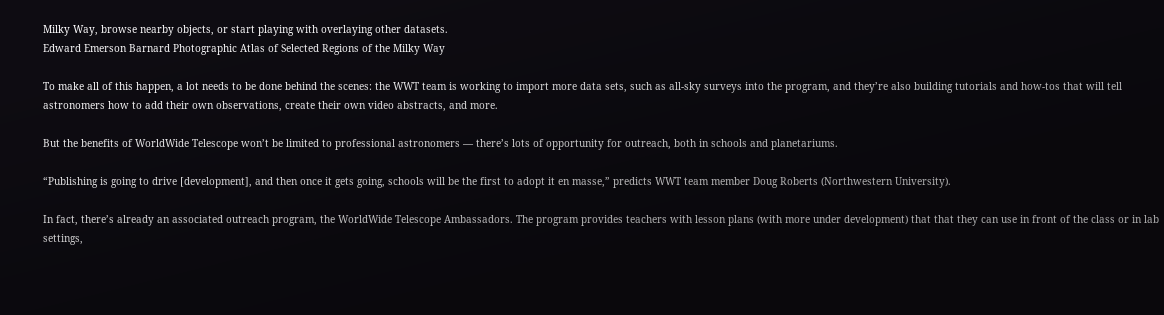Milky Way, browse nearby objects, or start playing with overlaying other datasets.
Edward Emerson Barnard Photographic Atlas of Selected Regions of the Milky Way

To make all of this happen, a lot needs to be done behind the scenes: the WWT team is working to import more data sets, such as all-sky surveys into the program, and they’re also building tutorials and how-tos that will tell astronomers how to add their own observations, create their own video abstracts, and more.

But the benefits of WorldWide Telescope won’t be limited to professional astronomers — there’s lots of opportunity for outreach, both in schools and planetariums.

“Publishing is going to drive [development], and then once it gets going, schools will be the first to adopt it en masse,” predicts WWT team member Doug Roberts (Northwestern University).

In fact, there’s already an associated outreach program, the WorldWide Telescope Ambassadors. The program provides teachers with lesson plans (with more under development) that that they can use in front of the class or in lab settings,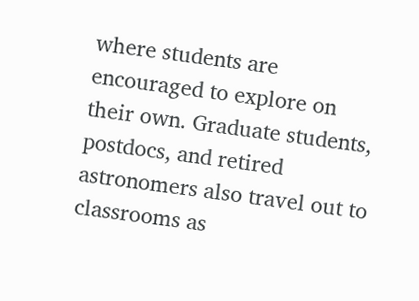where students are encouraged to explore on their own. Graduate students, postdocs, and retired astronomers also travel out to classrooms as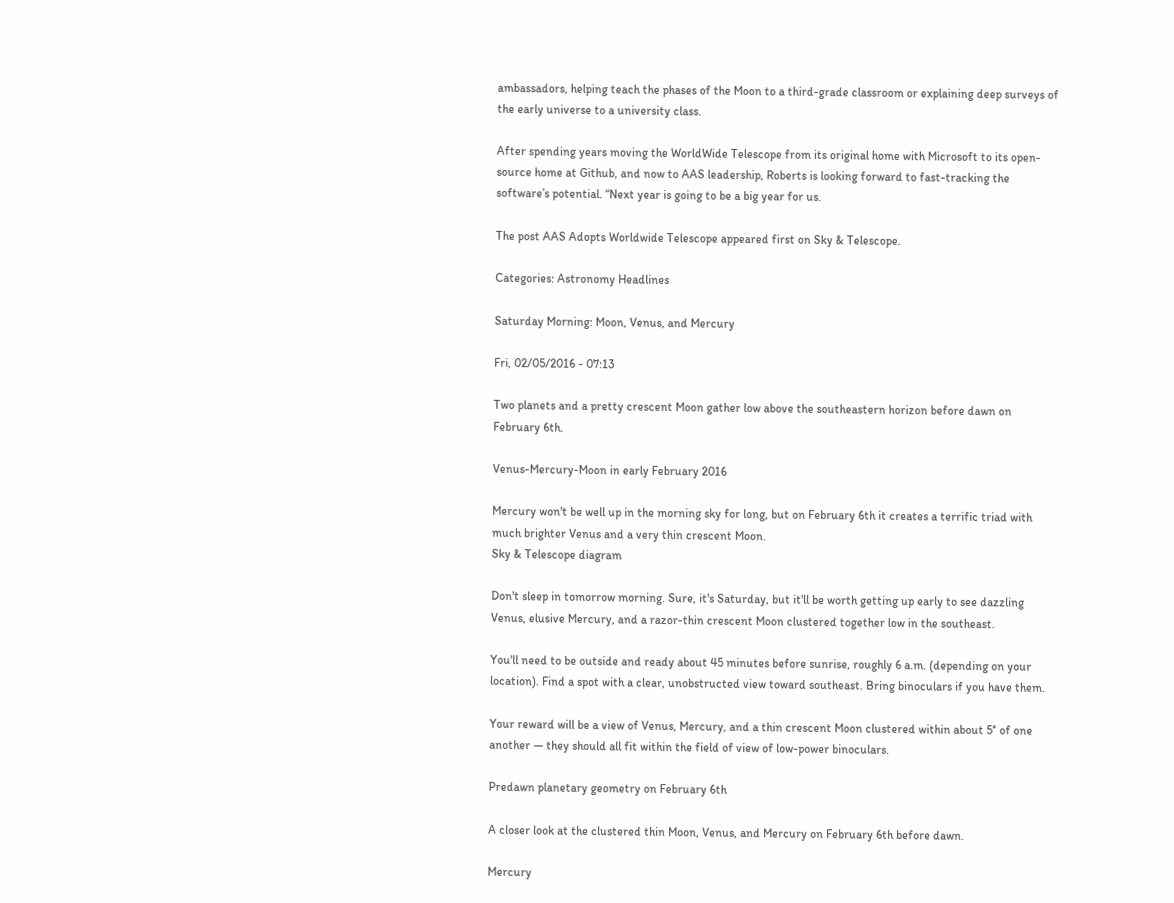ambassadors, helping teach the phases of the Moon to a third-grade classroom or explaining deep surveys of the early universe to a university class.

After spending years moving the WorldWide Telescope from its original home with Microsoft to its open-source home at Github, and now to AAS leadership, Roberts is looking forward to fast-tracking the software’s potential. “Next year is going to be a big year for us.

The post AAS Adopts Worldwide Telescope appeared first on Sky & Telescope.

Categories: Astronomy Headlines

Saturday Morning: Moon, Venus, and Mercury

Fri, 02/05/2016 - 07:13

Two planets and a pretty crescent Moon gather low above the southeastern horizon before dawn on February 6th.

Venus-Mercury-Moon in early February 2016

Mercury won't be well up in the morning sky for long, but on February 6th it creates a terrific triad with much brighter Venus and a very thin crescent Moon.
Sky & Telescope diagram

Don't sleep in tomorrow morning. Sure, it's Saturday, but it'll be worth getting up early to see dazzling Venus, elusive Mercury, and a razor-thin crescent Moon clustered together low in the southeast.

You'll need to be outside and ready about 45 minutes before sunrise, roughly 6 a.m. (depending on your location). Find a spot with a clear, unobstructed view toward southeast. Bring binoculars if you have them.

Your reward will be a view of Venus, Mercury, and a thin crescent Moon clustered within about 5° of one another — they should all fit within the field of view of low-power binoculars.

Predawn planetary geometry on February 6th

A closer look at the clustered thin Moon, Venus, and Mercury on February 6th before dawn.

Mercury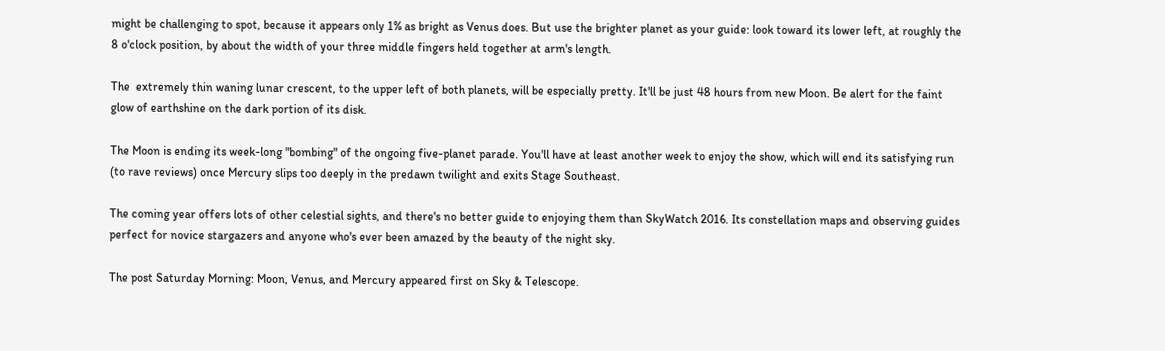might be challenging to spot, because it appears only 1% as bright as Venus does. But use the brighter planet as your guide: look toward its lower left, at roughly the 8 o'clock position, by about the width of your three middle fingers held together at arm's length.

The  extremely thin waning lunar crescent, to the upper left of both planets, will be especially pretty. It'll be just 48 hours from new Moon. Be alert for the faint glow of earthshine on the dark portion of its disk.

The Moon is ending its week-long "bombing" of the ongoing five-planet parade. You'll have at least another week to enjoy the show, which will end its satisfying run (to rave reviews) once Mercury slips too deeply in the predawn twilight and exits Stage Southeast.

The coming year offers lots of other celestial sights, and there's no better guide to enjoying them than SkyWatch 2016. Its constellation maps and observing guides perfect for novice stargazers and anyone who's ever been amazed by the beauty of the night sky.

The post Saturday Morning: Moon, Venus, and Mercury appeared first on Sky & Telescope.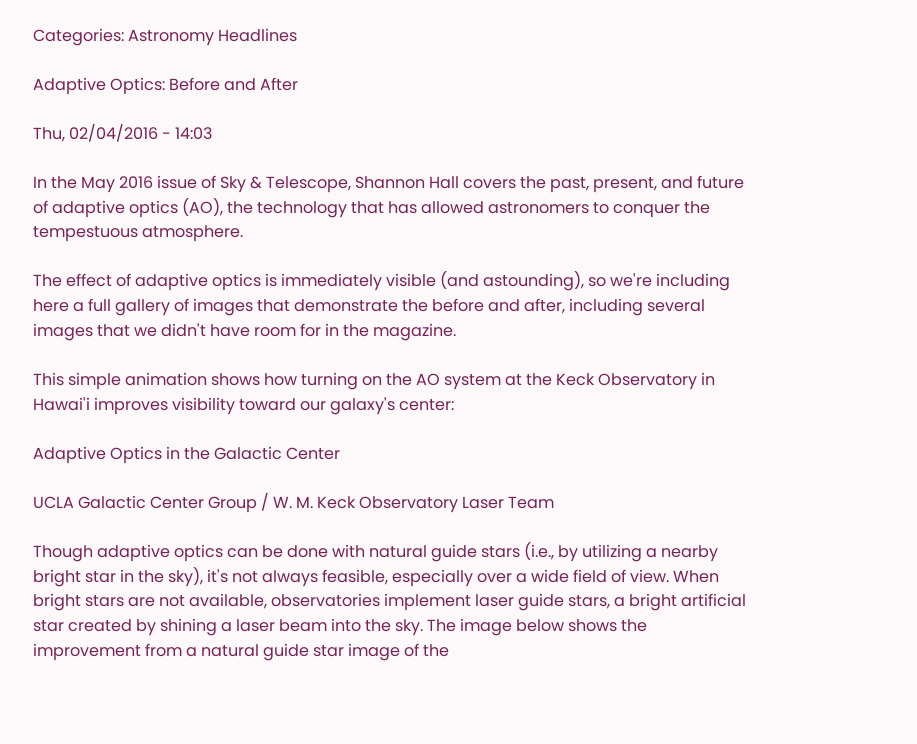Categories: Astronomy Headlines

Adaptive Optics: Before and After

Thu, 02/04/2016 - 14:03

In the May 2016 issue of Sky & Telescope, Shannon Hall covers the past, present, and future of adaptive optics (AO), the technology that has allowed astronomers to conquer the tempestuous atmosphere.

The effect of adaptive optics is immediately visible (and astounding), so we're including here a full gallery of images that demonstrate the before and after, including several images that we didn't have room for in the magazine.

This simple animation shows how turning on the AO system at the Keck Observatory in Hawai'i improves visibility toward our galaxy's center:

Adaptive Optics in the Galactic Center

UCLA Galactic Center Group / W. M. Keck Observatory Laser Team

Though adaptive optics can be done with natural guide stars (i.e., by utilizing a nearby bright star in the sky), it's not always feasible, especially over a wide field of view. When bright stars are not available, observatories implement laser guide stars, a bright artificial star created by shining a laser beam into the sky. The image below shows the improvement from a natural guide star image of the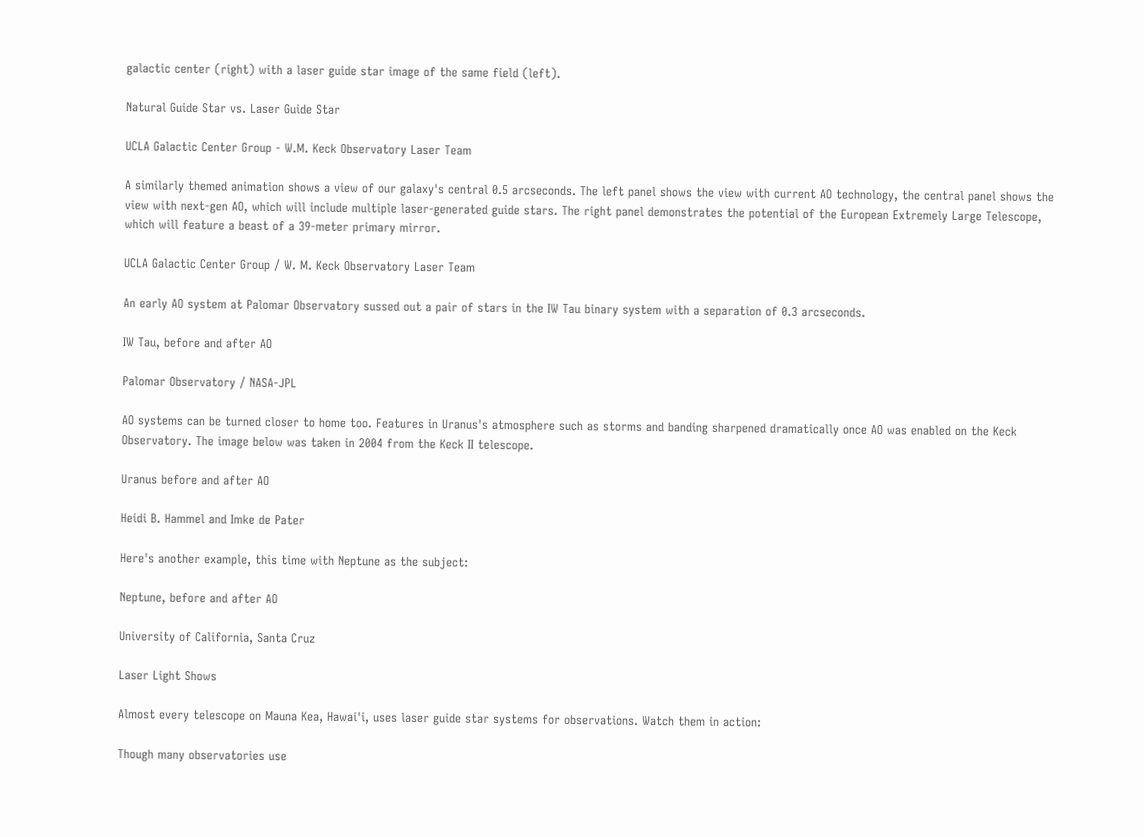galactic center (right) with a laser guide star image of the same field (left).

Natural Guide Star vs. Laser Guide Star

UCLA Galactic Center Group - W.M. Keck Observatory Laser Team

A similarly themed animation shows a view of our galaxy's central 0.5 arcseconds. The left panel shows the view with current AO technology, the central panel shows the view with next-gen AO, which will include multiple laser-generated guide stars. The right panel demonstrates the potential of the European Extremely Large Telescope, which will feature a beast of a 39-meter primary mirror.

UCLA Galactic Center Group / W. M. Keck Observatory Laser Team

An early AO system at Palomar Observatory sussed out a pair of stars in the IW Tau binary system with a separation of 0.3 arcseconds.

IW Tau, before and after AO

Palomar Observatory / NASA-JPL

AO systems can be turned closer to home too. Features in Uranus's atmosphere such as storms and banding sharpened dramatically once AO was enabled on the Keck Observatory. The image below was taken in 2004 from the Keck II telescope.

Uranus before and after AO

Heidi B. Hammel and Imke de Pater

Here's another example, this time with Neptune as the subject:

Neptune, before and after AO

University of California, Santa Cruz

Laser Light Shows

Almost every telescope on Mauna Kea, Hawai'i, uses laser guide star systems for observations. Watch them in action:

Though many observatories use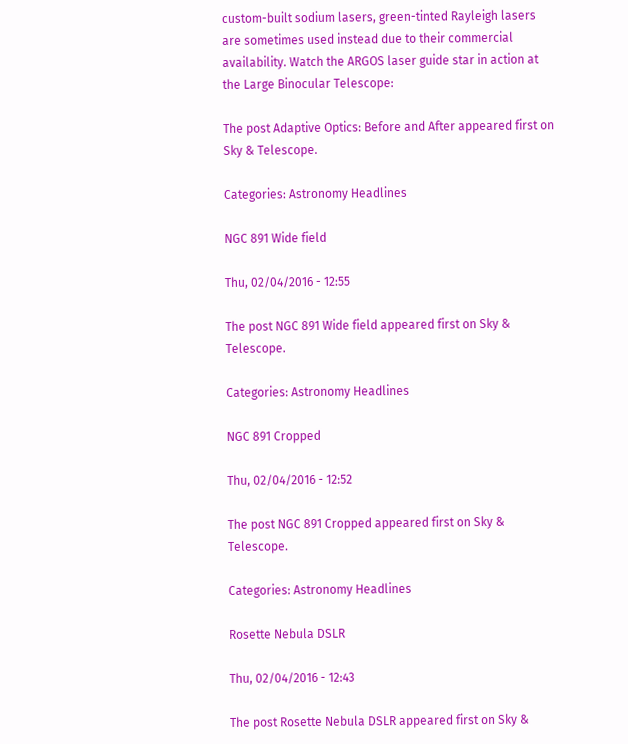custom-built sodium lasers, green-tinted Rayleigh lasers are sometimes used instead due to their commercial availability. Watch the ARGOS laser guide star in action at the Large Binocular Telescope:

The post Adaptive Optics: Before and After appeared first on Sky & Telescope.

Categories: Astronomy Headlines

NGC 891 Wide field

Thu, 02/04/2016 - 12:55

The post NGC 891 Wide field appeared first on Sky & Telescope.

Categories: Astronomy Headlines

NGC 891 Cropped

Thu, 02/04/2016 - 12:52

The post NGC 891 Cropped appeared first on Sky & Telescope.

Categories: Astronomy Headlines

Rosette Nebula DSLR

Thu, 02/04/2016 - 12:43

The post Rosette Nebula DSLR appeared first on Sky &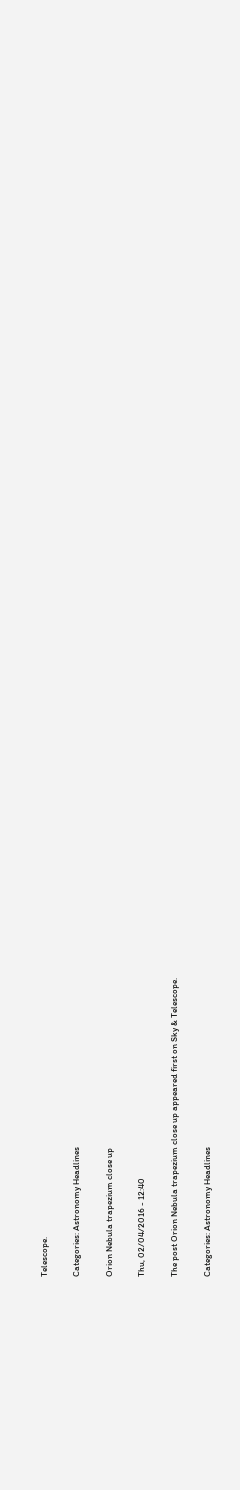Telescope.

Categories: Astronomy Headlines

Orion Nebula trapezium close up

Thu, 02/04/2016 - 12:40

The post Orion Nebula trapezium close up appeared first on Sky & Telescope.

Categories: Astronomy Headlines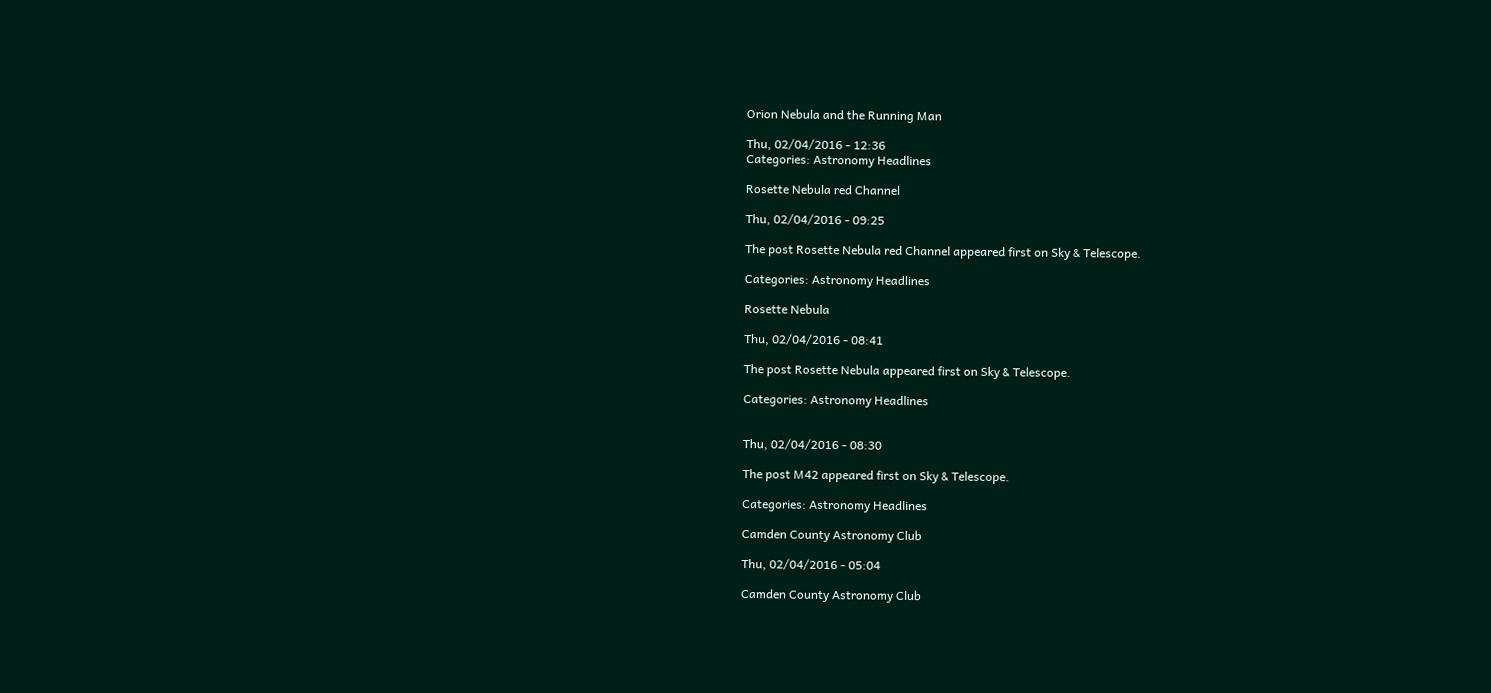Orion Nebula and the Running Man

Thu, 02/04/2016 - 12:36
Categories: Astronomy Headlines

Rosette Nebula red Channel

Thu, 02/04/2016 - 09:25

The post Rosette Nebula red Channel appeared first on Sky & Telescope.

Categories: Astronomy Headlines

Rosette Nebula

Thu, 02/04/2016 - 08:41

The post Rosette Nebula appeared first on Sky & Telescope.

Categories: Astronomy Headlines


Thu, 02/04/2016 - 08:30

The post M42 appeared first on Sky & Telescope.

Categories: Astronomy Headlines

Camden County Astronomy Club

Thu, 02/04/2016 - 05:04

Camden County Astronomy Club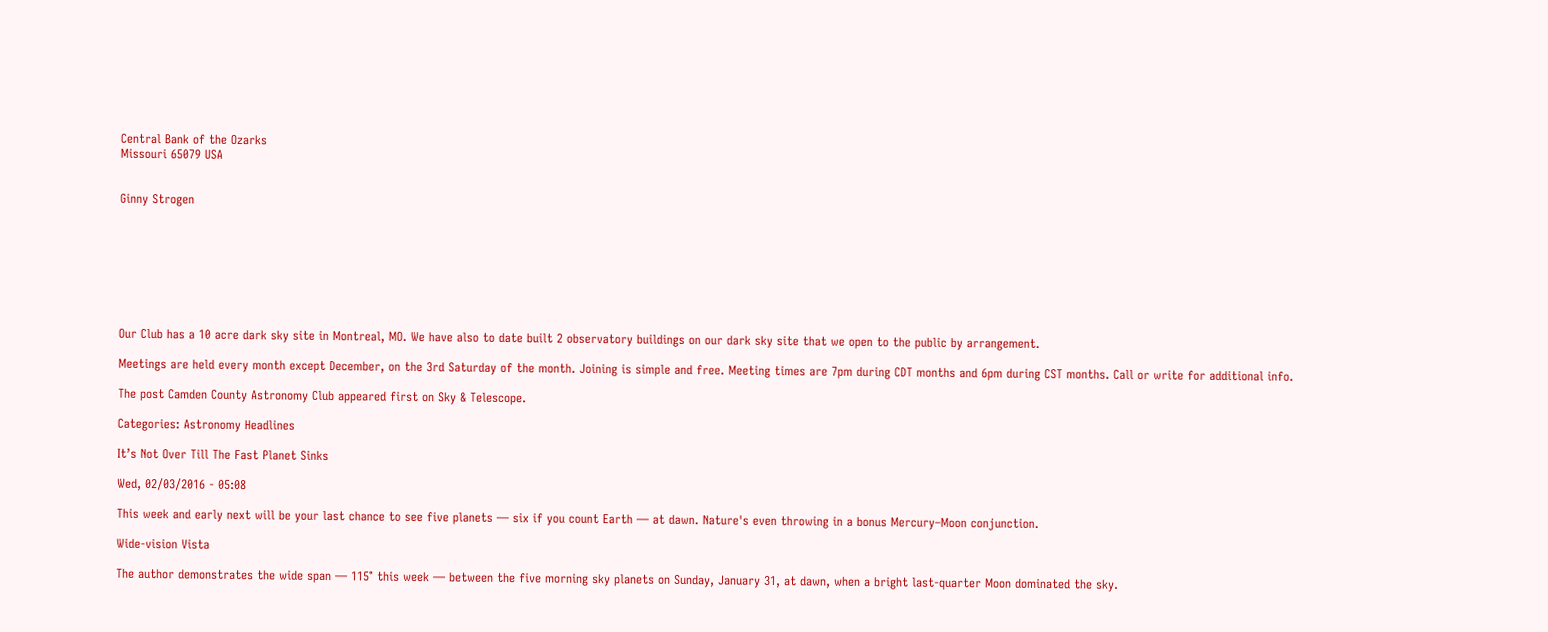Central Bank of the Ozarks
Missouri 65079 USA


Ginny Strogen








Our Club has a 10 acre dark sky site in Montreal, MO. We have also to date built 2 observatory buildings on our dark sky site that we open to the public by arrangement.

Meetings are held every month except December, on the 3rd Saturday of the month. Joining is simple and free. Meeting times are 7pm during CDT months and 6pm during CST months. Call or write for additional info.

The post Camden County Astronomy Club appeared first on Sky & Telescope.

Categories: Astronomy Headlines

It’s Not Over Till The Fast Planet Sinks

Wed, 02/03/2016 - 05:08

This week and early next will be your last chance to see five planets — six if you count Earth — at dawn. Nature's even throwing in a bonus Mercury–Moon conjunction.

Wide-vision Vista

The author demonstrates the wide span — 115° this week — between the five morning sky planets on Sunday, January 31, at dawn, when a bright last-quarter Moon dominated the sky.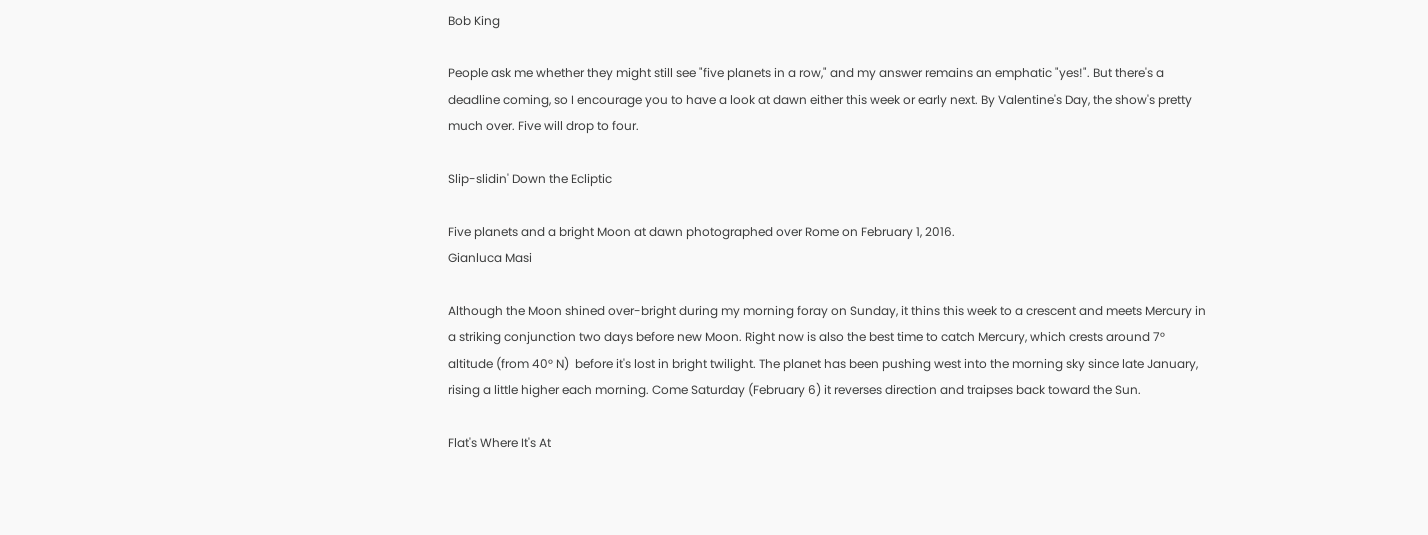Bob King

People ask me whether they might still see "five planets in a row," and my answer remains an emphatic "yes!". But there's a deadline coming, so I encourage you to have a look at dawn either this week or early next. By Valentine's Day, the show's pretty much over. Five will drop to four.

Slip-slidin' Down the Ecliptic

Five planets and a bright Moon at dawn photographed over Rome on February 1, 2016.
Gianluca Masi

Although the Moon shined over-bright during my morning foray on Sunday, it thins this week to a crescent and meets Mercury in a striking conjunction two days before new Moon. Right now is also the best time to catch Mercury, which crests around 7° altitude (from 40° N)  before it's lost in bright twilight. The planet has been pushing west into the morning sky since late January, rising a little higher each morning. Come Saturday (February 6) it reverses direction and traipses back toward the Sun.

Flat's Where It's At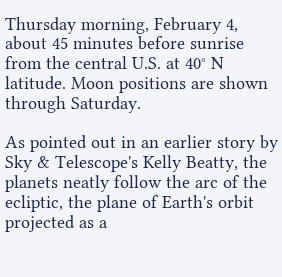Thursday morning, February 4, about 45 minutes before sunrise from the central U.S. at 40° N latitude. Moon positions are shown through Saturday.

As pointed out in an earlier story by Sky & Telescope's Kelly Beatty, the planets neatly follow the arc of the ecliptic, the plane of Earth's orbit projected as a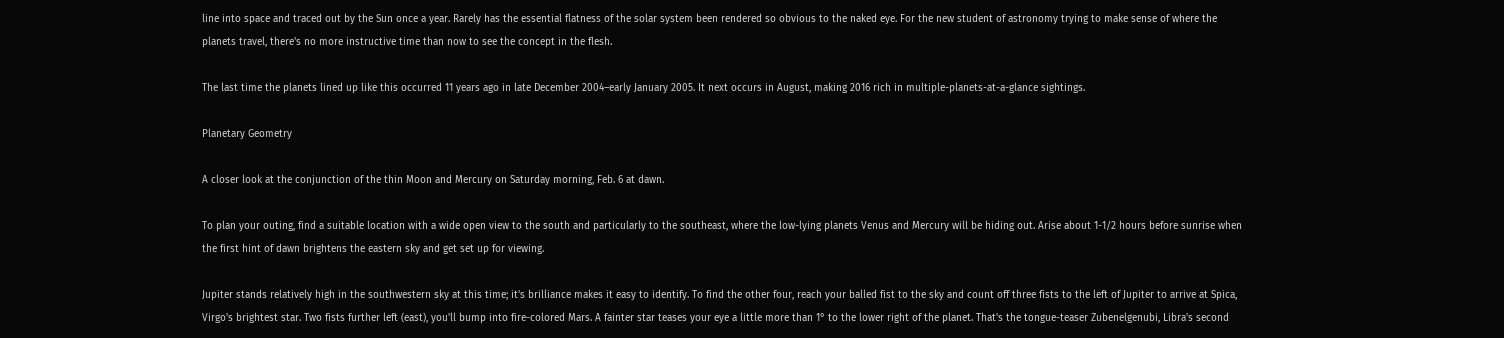line into space and traced out by the Sun once a year. Rarely has the essential flatness of the solar system been rendered so obvious to the naked eye. For the new student of astronomy trying to make sense of where the planets travel, there's no more instructive time than now to see the concept in the flesh.

The last time the planets lined up like this occurred 11 years ago in late December 2004–early January 2005. It next occurs in August, making 2016 rich in multiple-planets-at-a-glance sightings.

Planetary Geometry

A closer look at the conjunction of the thin Moon and Mercury on Saturday morning, Feb. 6 at dawn.

To plan your outing, find a suitable location with a wide open view to the south and particularly to the southeast, where the low-lying planets Venus and Mercury will be hiding out. Arise about 1-1/2 hours before sunrise when the first hint of dawn brightens the eastern sky and get set up for viewing.

Jupiter stands relatively high in the southwestern sky at this time; it's brilliance makes it easy to identify. To find the other four, reach your balled fist to the sky and count off three fists to the left of Jupiter to arrive at Spica, Virgo's brightest star. Two fists further left (east), you'll bump into fire-colored Mars. A fainter star teases your eye a little more than 1° to the lower right of the planet. That's the tongue-teaser Zubenelgenubi, Libra's second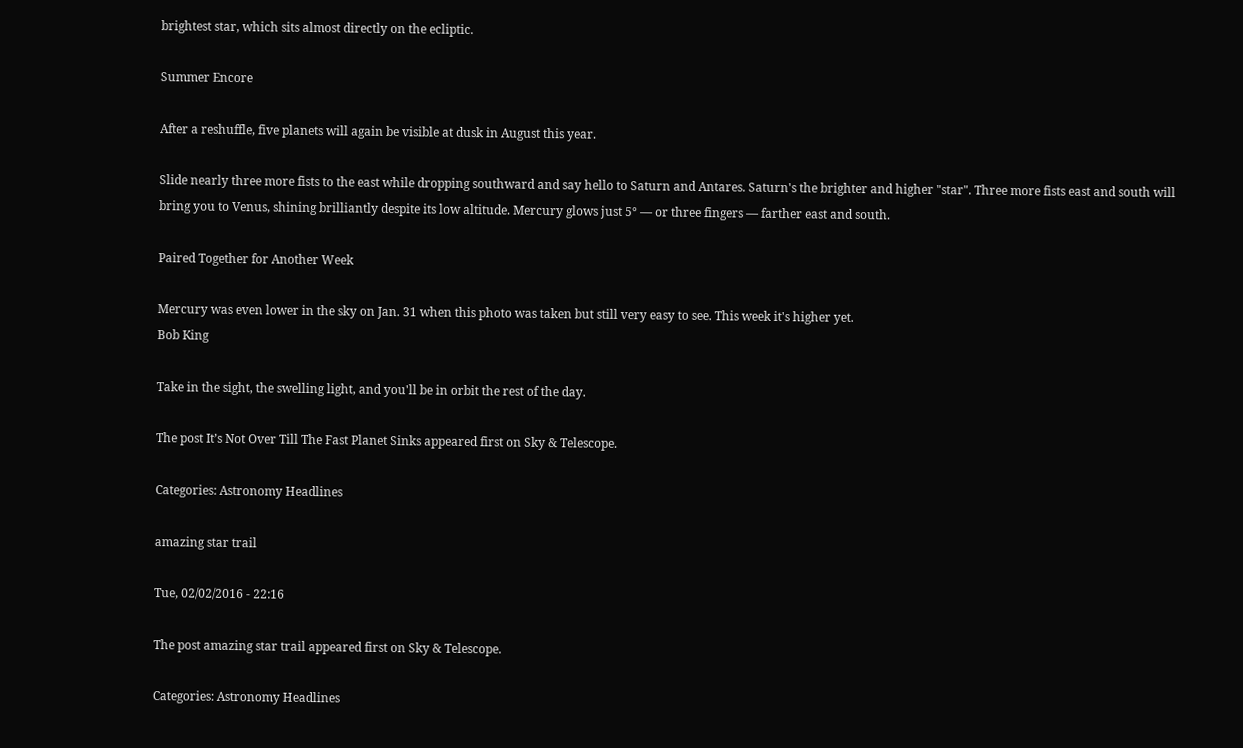brightest star, which sits almost directly on the ecliptic.

Summer Encore

After a reshuffle, five planets will again be visible at dusk in August this year.

Slide nearly three more fists to the east while dropping southward and say hello to Saturn and Antares. Saturn's the brighter and higher "star". Three more fists east and south will bring you to Venus, shining brilliantly despite its low altitude. Mercury glows just 5° — or three fingers — farther east and south.

Paired Together for Another Week

Mercury was even lower in the sky on Jan. 31 when this photo was taken but still very easy to see. This week it's higher yet.
Bob King

Take in the sight, the swelling light, and you'll be in orbit the rest of the day.

The post It’s Not Over Till The Fast Planet Sinks appeared first on Sky & Telescope.

Categories: Astronomy Headlines

amazing star trail

Tue, 02/02/2016 - 22:16

The post amazing star trail appeared first on Sky & Telescope.

Categories: Astronomy Headlines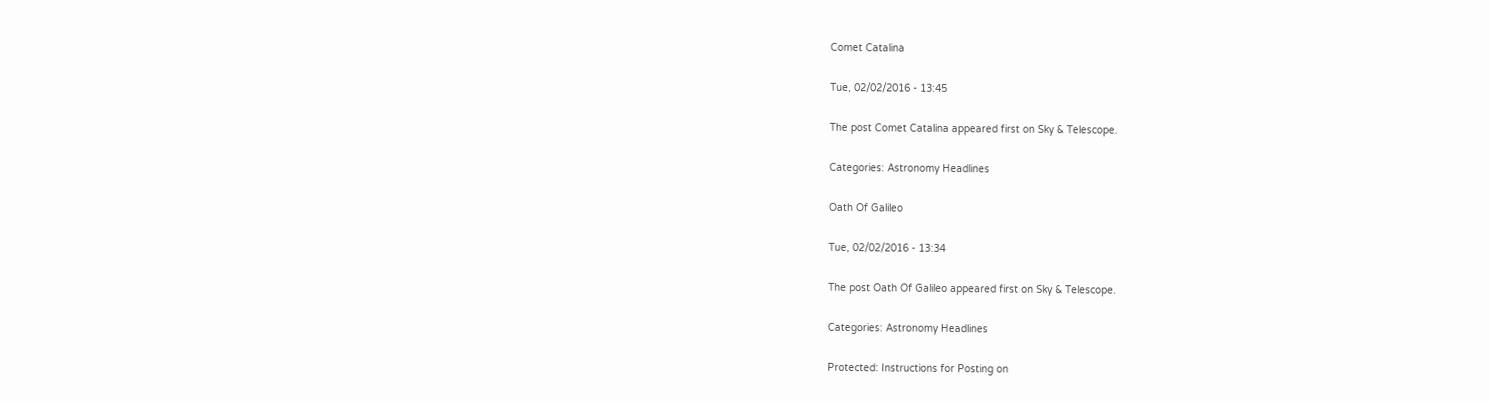Comet Catalina

Tue, 02/02/2016 - 13:45

The post Comet Catalina appeared first on Sky & Telescope.

Categories: Astronomy Headlines

Oath Of Galileo

Tue, 02/02/2016 - 13:34

The post Oath Of Galileo appeared first on Sky & Telescope.

Categories: Astronomy Headlines

Protected: Instructions for Posting on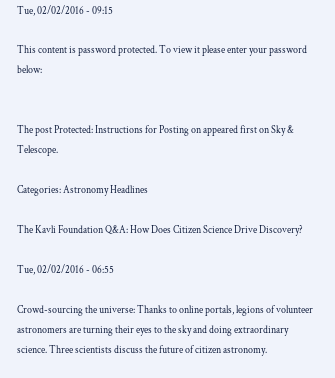Tue, 02/02/2016 - 09:15

This content is password protected. To view it please enter your password below:


The post Protected: Instructions for Posting on appeared first on Sky & Telescope.

Categories: Astronomy Headlines

The Kavli Foundation Q&A: How Does Citizen Science Drive Discovery?

Tue, 02/02/2016 - 06:55

Crowd-sourcing the universe: Thanks to online portals, legions of volunteer astronomers are turning their eyes to the sky and doing extraordinary science. Three scientists discuss the future of citizen astronomy.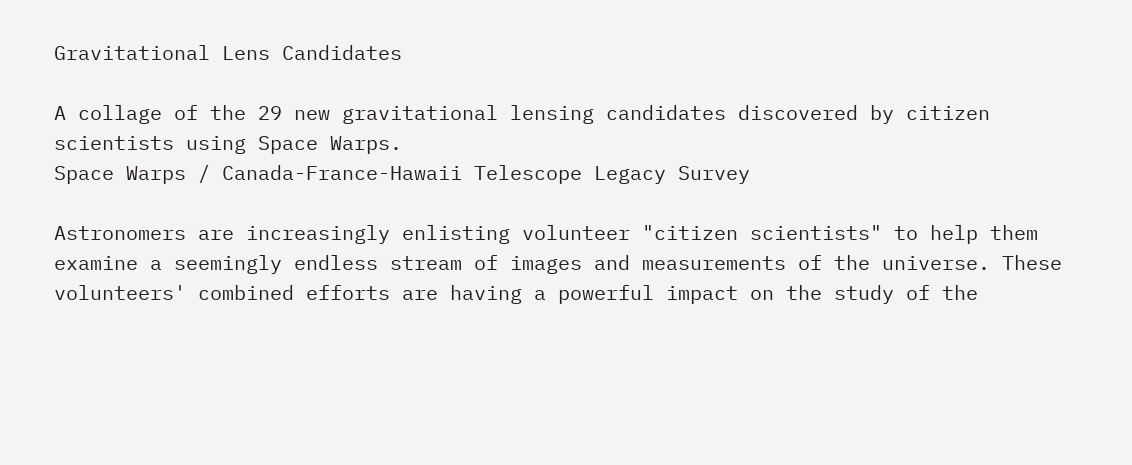Gravitational Lens Candidates

A collage of the 29 new gravitational lensing candidates discovered by citizen scientists using Space Warps.
Space Warps / Canada-France-Hawaii Telescope Legacy Survey

Astronomers are increasingly enlisting volunteer "citizen scientists" to help them examine a seemingly endless stream of images and measurements of the universe. These volunteers' combined efforts are having a powerful impact on the study of the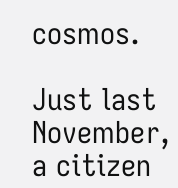cosmos.

Just last November, a citizen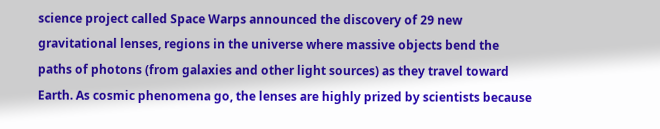science project called Space Warps announced the discovery of 29 new gravitational lenses, regions in the universe where massive objects bend the paths of photons (from galaxies and other light sources) as they travel toward Earth. As cosmic phenomena go, the lenses are highly prized by scientists because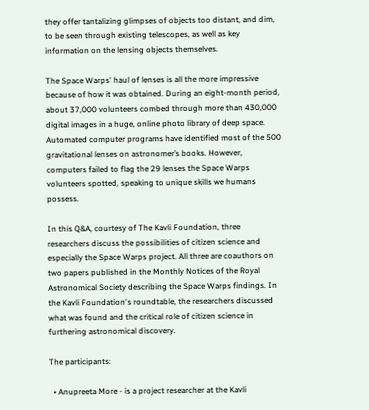they offer tantalizing glimpses of objects too distant, and dim, to be seen through existing telescopes, as well as key information on the lensing objects themselves.

The Space Warps' haul of lenses is all the more impressive because of how it was obtained. During an eight-month period, about 37,000 volunteers combed through more than 430,000 digital images in a huge, online photo library of deep space. Automated computer programs have identified most of the 500 gravitational lenses on astronomer’s books. However, computers failed to flag the 29 lenses the Space Warps volunteers spotted, speaking to unique skills we humans possess.

In this Q&A, courtesy of The Kavli Foundation, three researchers discuss the possibilities of citizen science and especially the Space Warps project. All three are coauthors on two papers published in the Monthly Notices of the Royal Astronomical Society describing the Space Warps findings. In the Kavli Foundation's roundtable, the researchers discussed what was found and the critical role of citizen science in furthering astronomical discovery.

The participants:

  • Anupreeta More - is a project researcher at the Kavli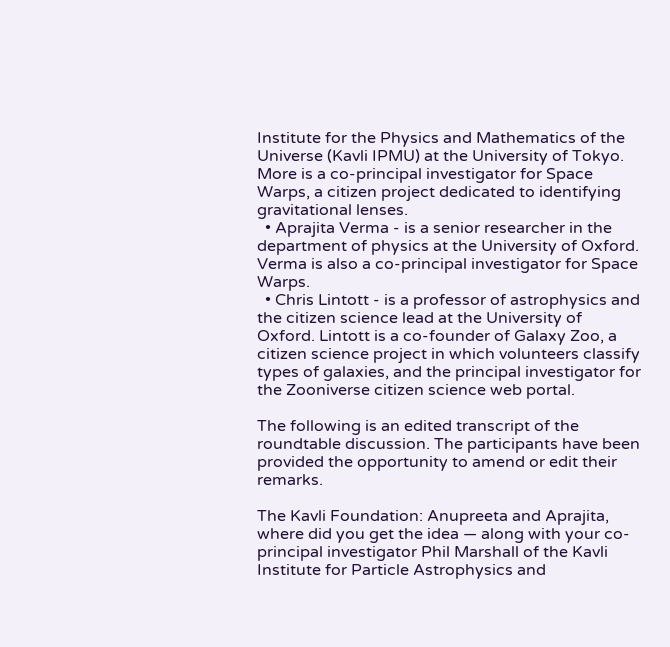Institute for the Physics and Mathematics of the Universe (Kavli IPMU) at the University of Tokyo. More is a co-principal investigator for Space Warps, a citizen project dedicated to identifying gravitational lenses.
  • Aprajita Verma - is a senior researcher in the department of physics at the University of Oxford. Verma is also a co-principal investigator for Space Warps.
  • Chris Lintott - is a professor of astrophysics and the citizen science lead at the University of Oxford. Lintott is a co-founder of Galaxy Zoo, a citizen science project in which volunteers classify types of galaxies, and the principal investigator for the Zooniverse citizen science web portal.

The following is an edited transcript of the roundtable discussion. The participants have been provided the opportunity to amend or edit their remarks.

The Kavli Foundation: Anupreeta and Aprajita, where did you get the idea — along with your co-principal investigator Phil Marshall of the Kavli Institute for Particle Astrophysics and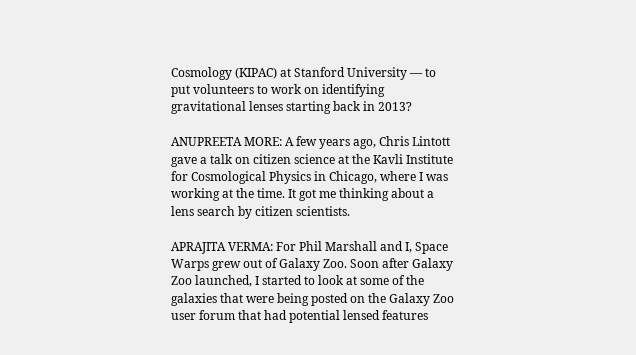Cosmology (KIPAC) at Stanford University — to put volunteers to work on identifying gravitational lenses starting back in 2013?

ANUPREETA MORE: A few years ago, Chris Lintott gave a talk on citizen science at the Kavli Institute for Cosmological Physics in Chicago, where I was working at the time. It got me thinking about a lens search by citizen scientists.

APRAJITA VERMA: For Phil Marshall and I, Space Warps grew out of Galaxy Zoo. Soon after Galaxy Zoo launched, I started to look at some of the galaxies that were being posted on the Galaxy Zoo user forum that had potential lensed features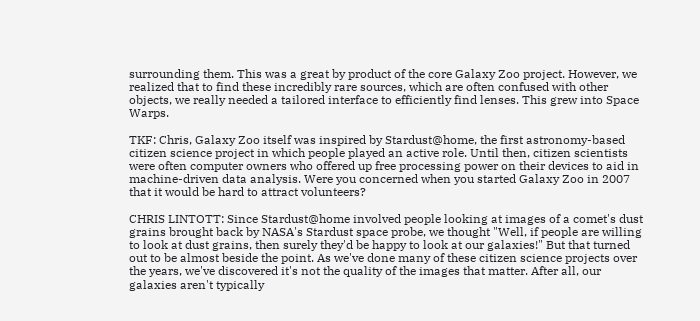surrounding them. This was a great by product of the core Galaxy Zoo project. However, we realized that to find these incredibly rare sources, which are often confused with other objects, we really needed a tailored interface to efficiently find lenses. This grew into Space Warps.

TKF: Chris, Galaxy Zoo itself was inspired by Stardust@home, the first astronomy-based citizen science project in which people played an active role. Until then, citizen scientists were often computer owners who offered up free processing power on their devices to aid in machine-driven data analysis. Were you concerned when you started Galaxy Zoo in 2007 that it would be hard to attract volunteers?

CHRIS LINTOTT: Since Stardust@home involved people looking at images of a comet's dust grains brought back by NASA's Stardust space probe, we thought "Well, if people are willing to look at dust grains, then surely they'd be happy to look at our galaxies!" But that turned out to be almost beside the point. As we've done many of these citizen science projects over the years, we've discovered it's not the quality of the images that matter. After all, our galaxies aren't typically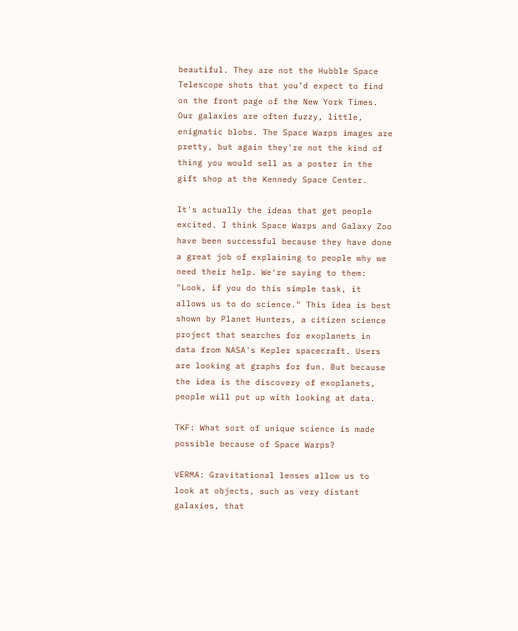beautiful. They are not the Hubble Space Telescope shots that you’d expect to find on the front page of the New York Times. Our galaxies are often fuzzy, little, enigmatic blobs. The Space Warps images are pretty, but again they're not the kind of thing you would sell as a poster in the gift shop at the Kennedy Space Center.

It's actually the ideas that get people excited. I think Space Warps and Galaxy Zoo have been successful because they have done a great job of explaining to people why we need their help. We're saying to them: "Look, if you do this simple task, it allows us to do science." This idea is best shown by Planet Hunters, a citizen science project that searches for exoplanets in data from NASA's Kepler spacecraft. Users are looking at graphs for fun. But because the idea is the discovery of exoplanets, people will put up with looking at data.

TKF: What sort of unique science is made possible because of Space Warps?

VERMA: Gravitational lenses allow us to look at objects, such as very distant galaxies, that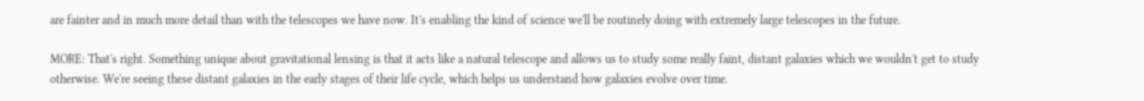are fainter and in much more detail than with the telescopes we have now. It's enabling the kind of science we'll be routinely doing with extremely large telescopes in the future.

MORE: That's right. Something unique about gravitational lensing is that it acts like a natural telescope and allows us to study some really faint, distant galaxies which we wouldn't get to study otherwise. We're seeing these distant galaxies in the early stages of their life cycle, which helps us understand how galaxies evolve over time.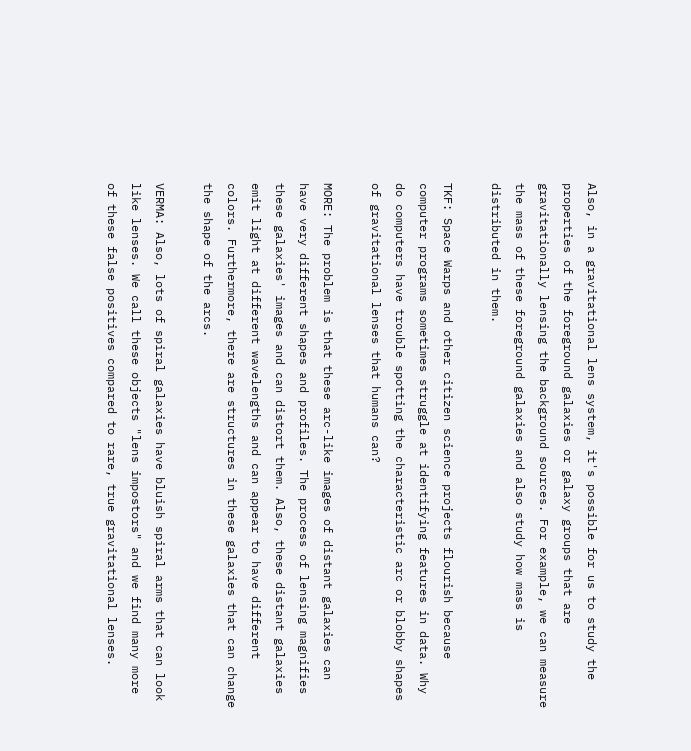Also, in a gravitational lens system, it's possible for us to study the properties of the foreground galaxies or galaxy groups that are gravitationally lensing the background sources. For example, we can measure the mass of these foreground galaxies and also study how mass is distributed in them.

TKF: Space Warps and other citizen science projects flourish because computer programs sometimes struggle at identifying features in data. Why do computers have trouble spotting the characteristic arc or blobby shapes of gravitational lenses that humans can?

MORE: The problem is that these arc-like images of distant galaxies can have very different shapes and profiles. The process of lensing magnifies these galaxies' images and can distort them. Also, these distant galaxies emit light at different wavelengths and can appear to have different colors. Furthermore, there are structures in these galaxies that can change the shape of the arcs.

VERMA: Also, lots of spiral galaxies have bluish spiral arms that can look like lenses. We call these objects "lens impostors" and we find many more of these false positives compared to rare, true gravitational lenses.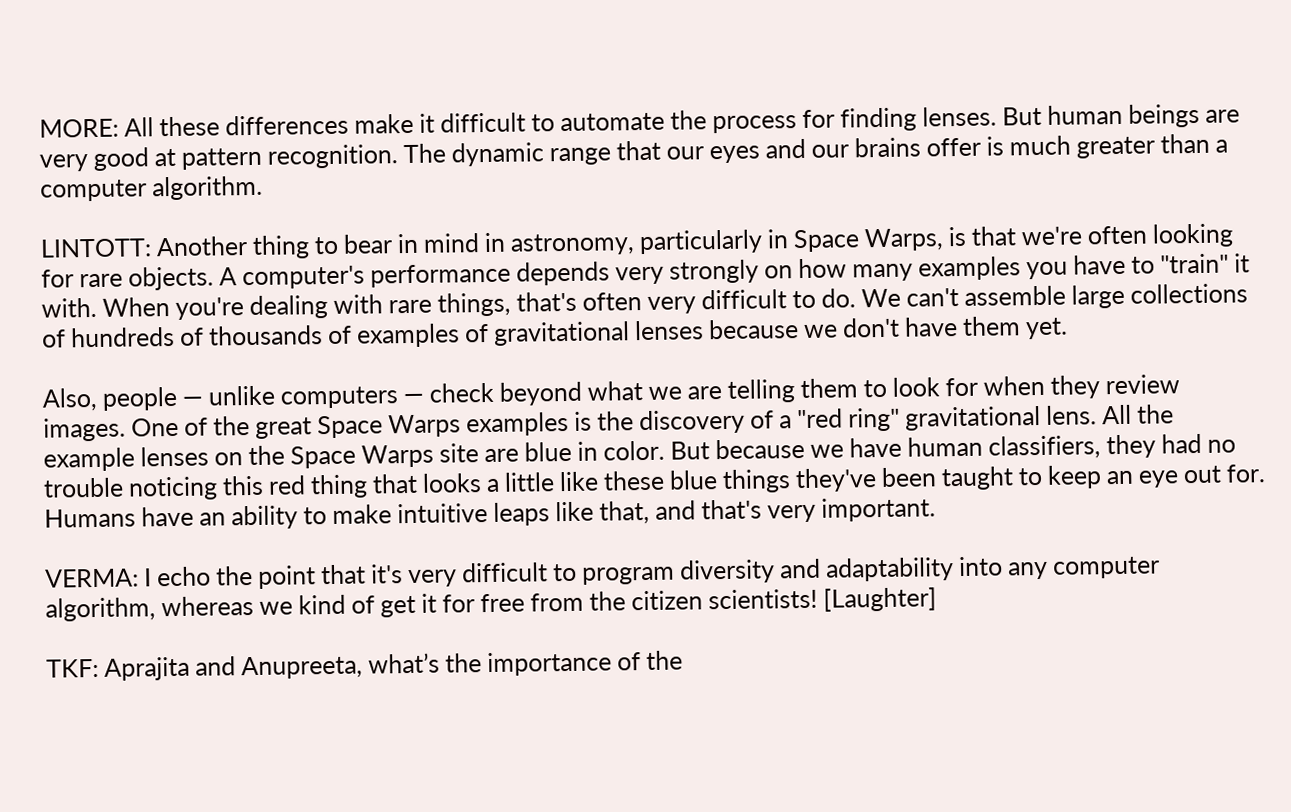MORE: All these differences make it difficult to automate the process for finding lenses. But human beings are very good at pattern recognition. The dynamic range that our eyes and our brains offer is much greater than a computer algorithm.

LINTOTT: Another thing to bear in mind in astronomy, particularly in Space Warps, is that we're often looking for rare objects. A computer's performance depends very strongly on how many examples you have to "train" it with. When you're dealing with rare things, that's often very difficult to do. We can't assemble large collections of hundreds of thousands of examples of gravitational lenses because we don't have them yet.

Also, people — unlike computers — check beyond what we are telling them to look for when they review images. One of the great Space Warps examples is the discovery of a "red ring" gravitational lens. All the example lenses on the Space Warps site are blue in color. But because we have human classifiers, they had no trouble noticing this red thing that looks a little like these blue things they've been taught to keep an eye out for. Humans have an ability to make intuitive leaps like that, and that's very important.

VERMA: I echo the point that it's very difficult to program diversity and adaptability into any computer algorithm, whereas we kind of get it for free from the citizen scientists! [Laughter]

TKF: Aprajita and Anupreeta, what’s the importance of the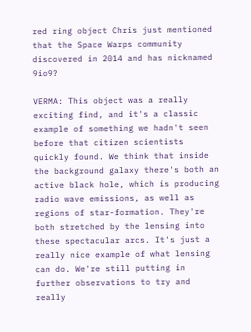red ring object Chris just mentioned that the Space Warps community discovered in 2014 and has nicknamed 9io9?

VERMA: This object was a really exciting find, and it's a classic example of something we hadn't seen before that citizen scientists quickly found. We think that inside the background galaxy there's both an active black hole, which is producing radio wave emissions, as well as regions of star-formation. They're both stretched by the lensing into these spectacular arcs. It's just a really nice example of what lensing can do. We're still putting in further observations to try and really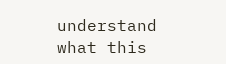understand what this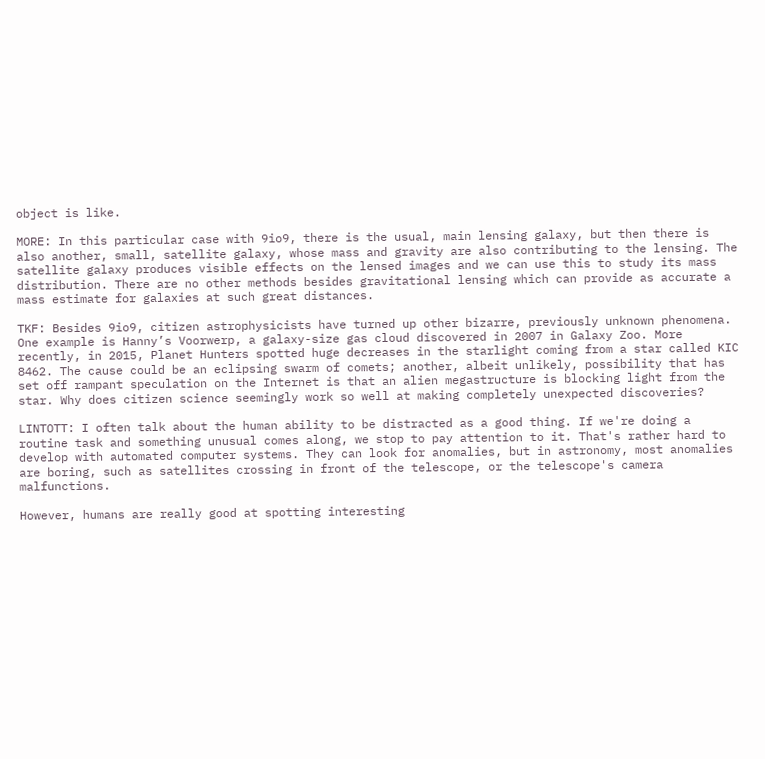object is like.

MORE: In this particular case with 9io9, there is the usual, main lensing galaxy, but then there is also another, small, satellite galaxy, whose mass and gravity are also contributing to the lensing. The satellite galaxy produces visible effects on the lensed images and we can use this to study its mass distribution. There are no other methods besides gravitational lensing which can provide as accurate a mass estimate for galaxies at such great distances.

TKF: Besides 9io9, citizen astrophysicists have turned up other bizarre, previously unknown phenomena. One example is Hanny’s Voorwerp, a galaxy-size gas cloud discovered in 2007 in Galaxy Zoo. More recently, in 2015, Planet Hunters spotted huge decreases in the starlight coming from a star called KIC 8462. The cause could be an eclipsing swarm of comets; another, albeit unlikely, possibility that has set off rampant speculation on the Internet is that an alien megastructure is blocking light from the star. Why does citizen science seemingly work so well at making completely unexpected discoveries?

LINTOTT: I often talk about the human ability to be distracted as a good thing. If we're doing a routine task and something unusual comes along, we stop to pay attention to it. That's rather hard to develop with automated computer systems. They can look for anomalies, but in astronomy, most anomalies are boring, such as satellites crossing in front of the telescope, or the telescope's camera malfunctions.

However, humans are really good at spotting interesting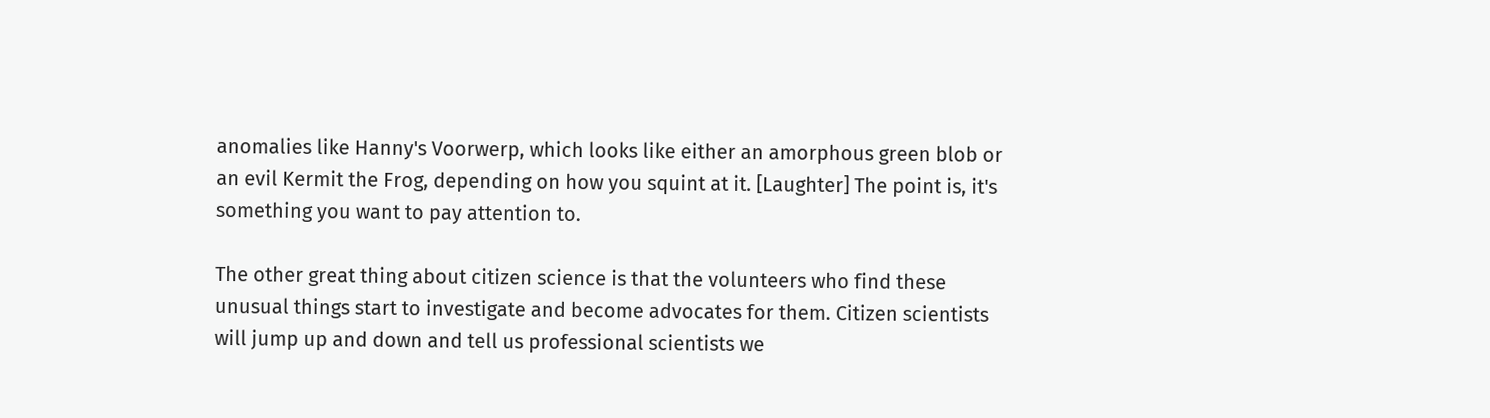anomalies like Hanny's Voorwerp, which looks like either an amorphous green blob or an evil Kermit the Frog, depending on how you squint at it. [Laughter] The point is, it's something you want to pay attention to.

The other great thing about citizen science is that the volunteers who find these unusual things start to investigate and become advocates for them. Citizen scientists will jump up and down and tell us professional scientists we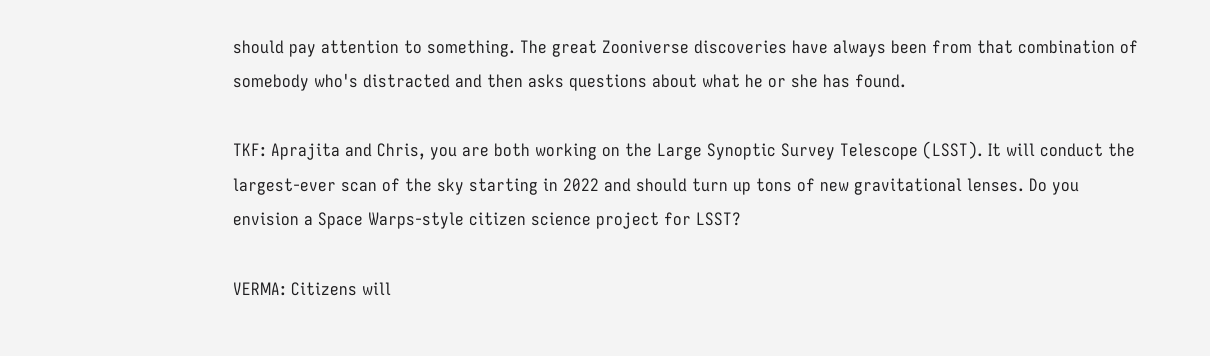should pay attention to something. The great Zooniverse discoveries have always been from that combination of somebody who's distracted and then asks questions about what he or she has found.

TKF: Aprajita and Chris, you are both working on the Large Synoptic Survey Telescope (LSST). It will conduct the largest-ever scan of the sky starting in 2022 and should turn up tons of new gravitational lenses. Do you envision a Space Warps-style citizen science project for LSST?

VERMA: Citizens will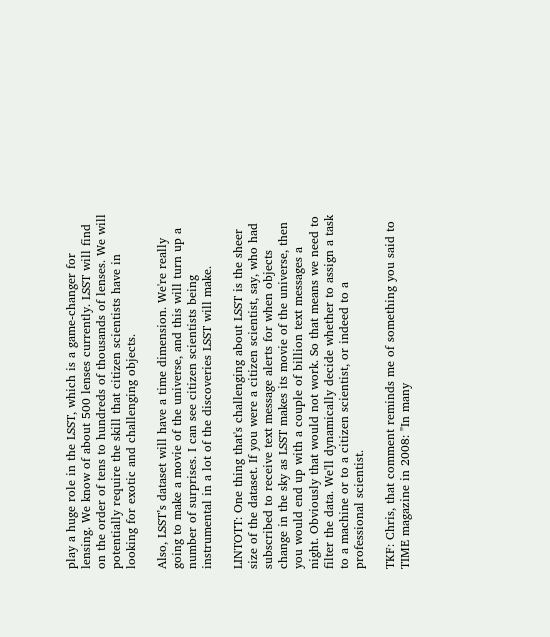play a huge role in the LSST, which is a game-changer for lensing. We know of about 500 lenses currently. LSST will find on the order of tens to hundreds of thousands of lenses. We will potentially require the skill that citizen scientists have in looking for exotic and challenging objects.

Also, LSST’s dataset will have a time dimension. We're really going to make a movie of the universe, and this will turn up a number of surprises. I can see citizen scientists being instrumental in a lot of the discoveries LSST will make.

LINTOTT: One thing that's challenging about LSST is the sheer size of the dataset. If you were a citizen scientist, say, who had subscribed to receive text message alerts for when objects change in the sky as LSST makes its movie of the universe, then you would end up with a couple of billion text messages a night. Obviously that would not work. So that means we need to filter the data. We'll dynamically decide whether to assign a task to a machine or to a citizen scientist, or indeed to a professional scientist.

TKF: Chris, that comment reminds me of something you said to TIME magazine in 2008: "In many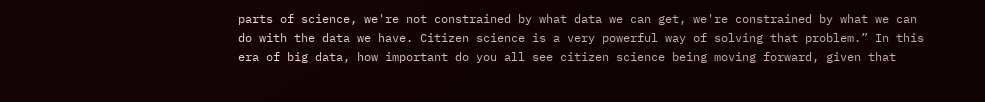parts of science, we're not constrained by what data we can get, we're constrained by what we can do with the data we have. Citizen science is a very powerful way of solving that problem.” In this era of big data, how important do you all see citizen science being moving forward, given that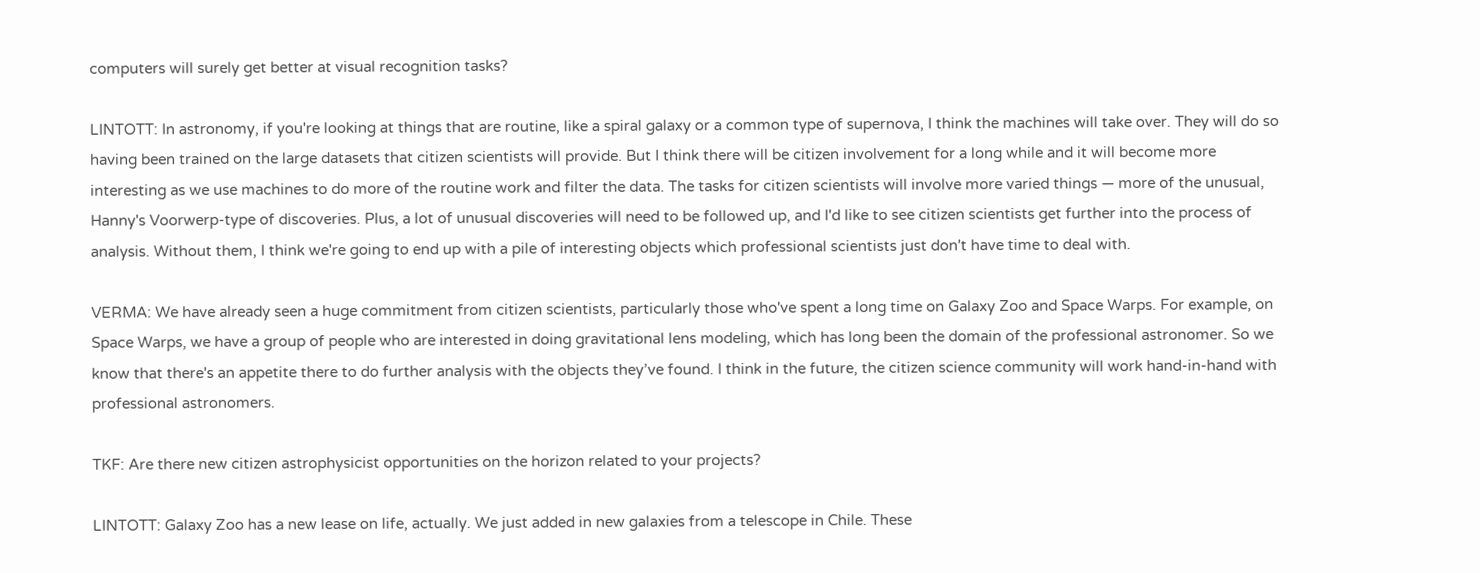computers will surely get better at visual recognition tasks?

LINTOTT: In astronomy, if you're looking at things that are routine, like a spiral galaxy or a common type of supernova, I think the machines will take over. They will do so having been trained on the large datasets that citizen scientists will provide. But I think there will be citizen involvement for a long while and it will become more interesting as we use machines to do more of the routine work and filter the data. The tasks for citizen scientists will involve more varied things — more of the unusual, Hanny's Voorwerp-type of discoveries. Plus, a lot of unusual discoveries will need to be followed up, and I'd like to see citizen scientists get further into the process of analysis. Without them, I think we're going to end up with a pile of interesting objects which professional scientists just don't have time to deal with.

VERMA: We have already seen a huge commitment from citizen scientists, particularly those who've spent a long time on Galaxy Zoo and Space Warps. For example, on Space Warps, we have a group of people who are interested in doing gravitational lens modeling, which has long been the domain of the professional astronomer. So we know that there's an appetite there to do further analysis with the objects they’ve found. I think in the future, the citizen science community will work hand-in-hand with professional astronomers.

TKF: Are there new citizen astrophysicist opportunities on the horizon related to your projects?

LINTOTT: Galaxy Zoo has a new lease on life, actually. We just added in new galaxies from a telescope in Chile. These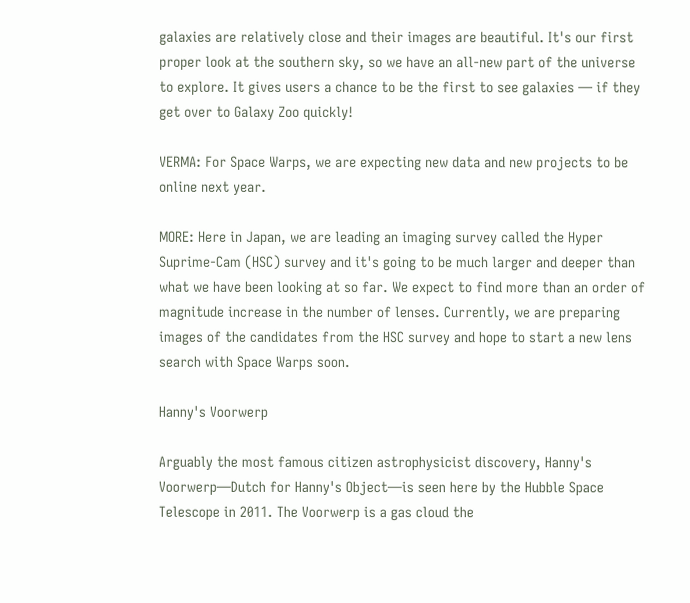galaxies are relatively close and their images are beautiful. It's our first proper look at the southern sky, so we have an all-new part of the universe to explore. It gives users a chance to be the first to see galaxies — if they get over to Galaxy Zoo quickly!

VERMA: For Space Warps, we are expecting new data and new projects to be online next year.

MORE: Here in Japan, we are leading an imaging survey called the Hyper Suprime-Cam (HSC) survey and it's going to be much larger and deeper than what we have been looking at so far. We expect to find more than an order of magnitude increase in the number of lenses. Currently, we are preparing images of the candidates from the HSC survey and hope to start a new lens search with Space Warps soon.

Hanny's Voorwerp

Arguably the most famous citizen astrophysicist discovery, Hanny's Voorwerp—Dutch for Hanny's Object—is seen here by the Hubble Space Telescope in 2011. The Voorwerp is a gas cloud the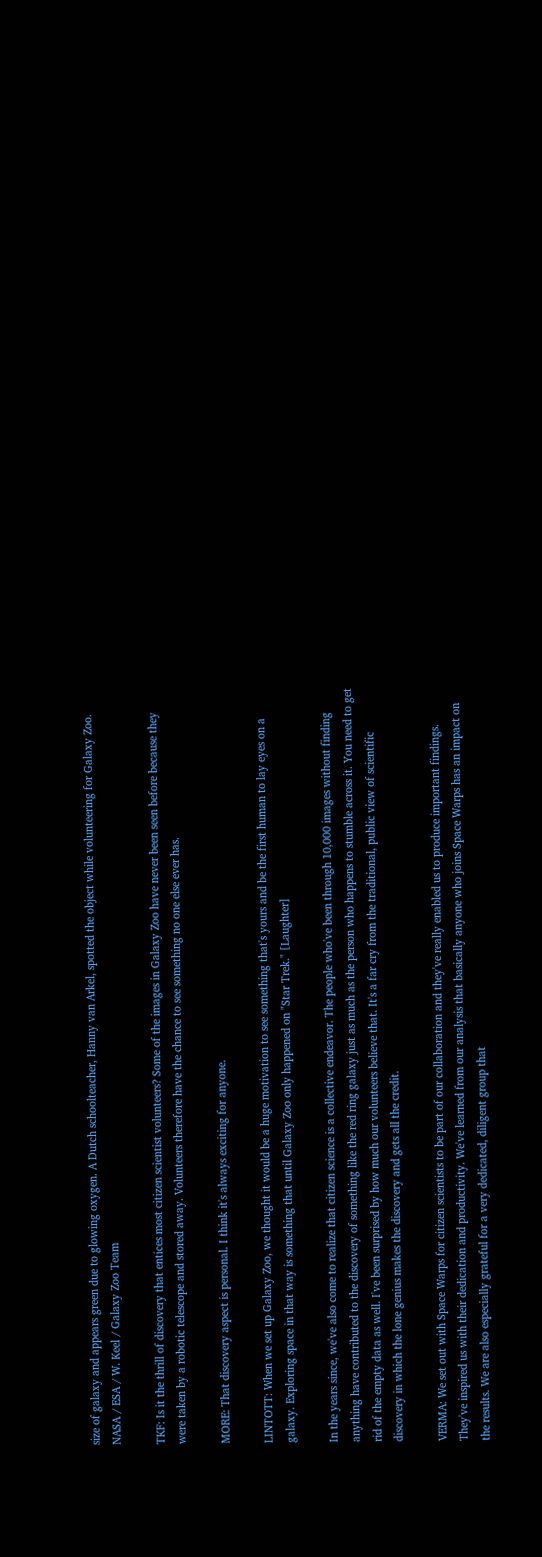size of galaxy and appears green due to glowing oxygen. A Dutch schoolteacher, Hanny van Arkel, spotted the object while volunteering for Galaxy Zoo.
NASA / ESA / W. Keel / Galaxy Zoo Team

TKF: Is it the thrill of discovery that entices most citizen scientist volunteers? Some of the images in Galaxy Zoo have never been seen before because they were taken by a robotic telescope and stored away. Volunteers therefore have the chance to see something no one else ever has.

MORE: That discovery aspect is personal. I think it's always exciting for anyone.

LINTOTT: When we set up Galaxy Zoo, we thought it would be a huge motivation to see something that's yours and be the first human to lay eyes on a galaxy. Exploring space in that way is something that until Galaxy Zoo only happened on "Star Trek." [Laughter]

In the years since, we've also come to realize that citizen science is a collective endeavor. The people who've been through 10,000 images without finding anything have contributed to the discovery of something like the red ring galaxy just as much as the person who happens to stumble across it. You need to get rid of the empty data as well. I've been surprised by how much our volunteers believe that. It's a far cry from the traditional, public view of scientific discovery in which the lone genius makes the discovery and gets all the credit.

VERMA: We set out with Space Warps for citizen scientists to be part of our collaboration and they've really enabled us to produce important findings. They've inspired us with their dedication and productivity. We've learned from our analysis that basically anyone who joins Space Warps has an impact on the results. We are also especially grateful for a very dedicated, diligent group that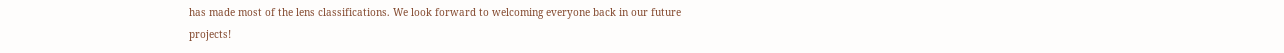has made most of the lens classifications. We look forward to welcoming everyone back in our future projects!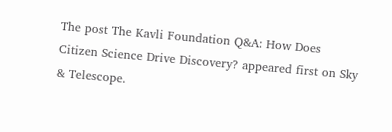The post The Kavli Foundation Q&A: How Does Citizen Science Drive Discovery? appeared first on Sky & Telescope.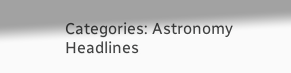Categories: Astronomy Headlines